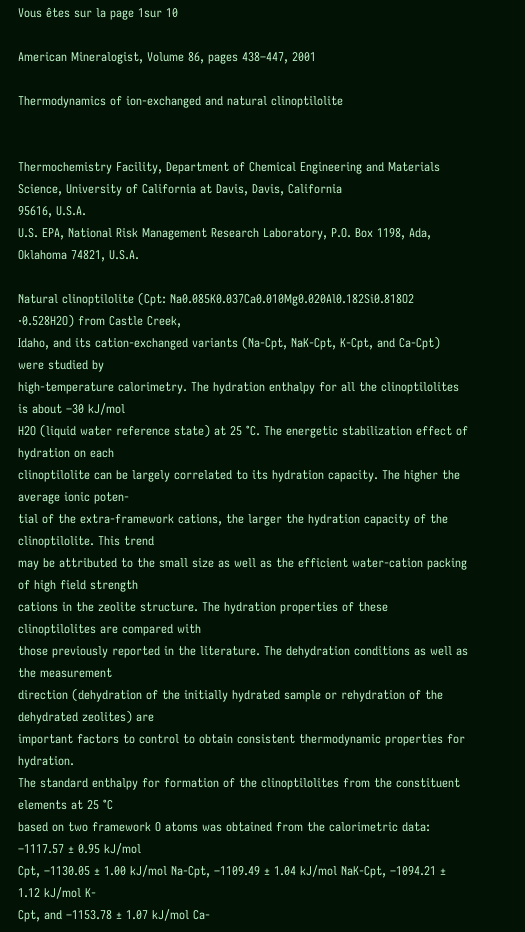Vous êtes sur la page 1sur 10

American Mineralogist, Volume 86, pages 438–447, 2001

Thermodynamics of ion-exchanged and natural clinoptilolite


Thermochemistry Facility, Department of Chemical Engineering and Materials Science, University of California at Davis, Davis, California
95616, U.S.A.
U.S. EPA, National Risk Management Research Laboratory, P.O. Box 1198, Ada, Oklahoma 74821, U.S.A.

Natural clinoptilolite (Cpt: Na0.085K0.037Ca0.010Mg0.020Al0.182Si0.818O2 ·0.528H2O) from Castle Creek,
Idaho, and its cation-exchanged variants (Na-Cpt, NaK-Cpt, K-Cpt, and Ca-Cpt) were studied by
high-temperature calorimetry. The hydration enthalpy for all the clinoptilolites is about –30 kJ/mol
H2O (liquid water reference state) at 25 °C. The energetic stabilization effect of hydration on each
clinoptilolite can be largely correlated to its hydration capacity. The higher the average ionic poten-
tial of the extra-framework cations, the larger the hydration capacity of the clinoptilolite. This trend
may be attributed to the small size as well as the efficient water-cation packing of high field strength
cations in the zeolite structure. The hydration properties of these clinoptilolites are compared with
those previously reported in the literature. The dehydration conditions as well as the measurement
direction (dehydration of the initially hydrated sample or rehydration of the dehydrated zeolites) are
important factors to control to obtain consistent thermodynamic properties for hydration.
The standard enthalpy for formation of the clinoptilolites from the constituent elements at 25 °C
based on two framework O atoms was obtained from the calorimetric data: –1117.57 ± 0.95 kJ/mol
Cpt, –1130.05 ± 1.00 kJ/mol Na-Cpt, –1109.49 ± 1.04 kJ/mol NaK-Cpt, –1094.21 ± 1.12 kJ/mol K-
Cpt, and –1153.78 ± 1.07 kJ/mol Ca-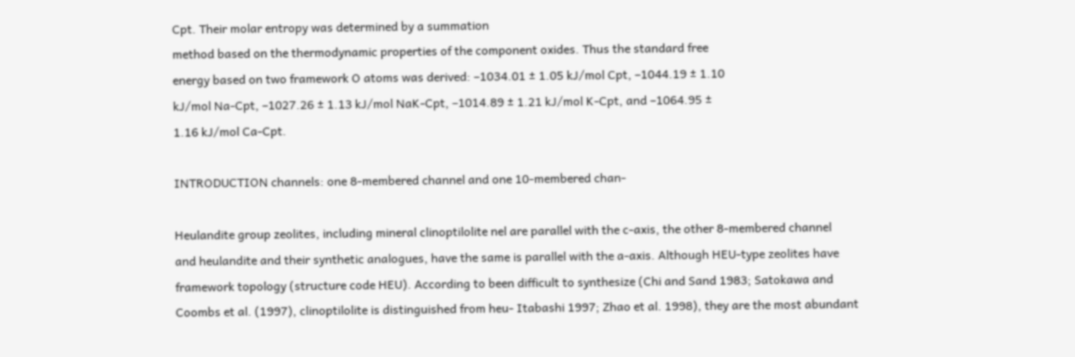Cpt. Their molar entropy was determined by a summation
method based on the thermodynamic properties of the component oxides. Thus the standard free
energy based on two framework O atoms was derived: –1034.01 ± 1.05 kJ/mol Cpt, –1044.19 ± 1.10
kJ/mol Na-Cpt, –1027.26 ± 1.13 kJ/mol NaK-Cpt, –1014.89 ± 1.21 kJ/mol K-Cpt, and –1064.95 ±
1.16 kJ/mol Ca-Cpt.

INTRODUCTION channels: one 8-membered channel and one 10-membered chan-

Heulandite group zeolites, including mineral clinoptilolite nel are parallel with the c-axis, the other 8-membered channel
and heulandite and their synthetic analogues, have the same is parallel with the a-axis. Although HEU-type zeolites have
framework topology (structure code HEU). According to been difficult to synthesize (Chi and Sand 1983; Satokawa and
Coombs et al. (1997), clinoptilolite is distinguished from heu- Itabashi 1997; Zhao et al. 1998), they are the most abundant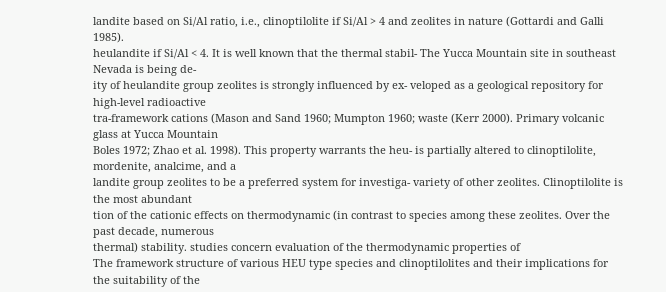landite based on Si/Al ratio, i.e., clinoptilolite if Si/Al > 4 and zeolites in nature (Gottardi and Galli 1985).
heulandite if Si/Al < 4. It is well known that the thermal stabil- The Yucca Mountain site in southeast Nevada is being de-
ity of heulandite group zeolites is strongly influenced by ex- veloped as a geological repository for high-level radioactive
tra-framework cations (Mason and Sand 1960; Mumpton 1960; waste (Kerr 2000). Primary volcanic glass at Yucca Mountain
Boles 1972; Zhao et al. 1998). This property warrants the heu- is partially altered to clinoptilolite, mordenite, analcime, and a
landite group zeolites to be a preferred system for investiga- variety of other zeolites. Clinoptilolite is the most abundant
tion of the cationic effects on thermodynamic (in contrast to species among these zeolites. Over the past decade, numerous
thermal) stability. studies concern evaluation of the thermodynamic properties of
The framework structure of various HEU type species and clinoptilolites and their implications for the suitability of the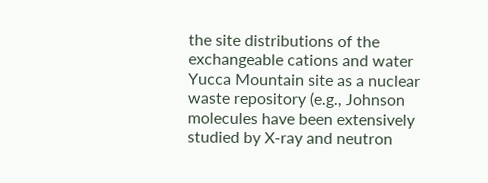the site distributions of the exchangeable cations and water Yucca Mountain site as a nuclear waste repository (e.g., Johnson
molecules have been extensively studied by X-ray and neutron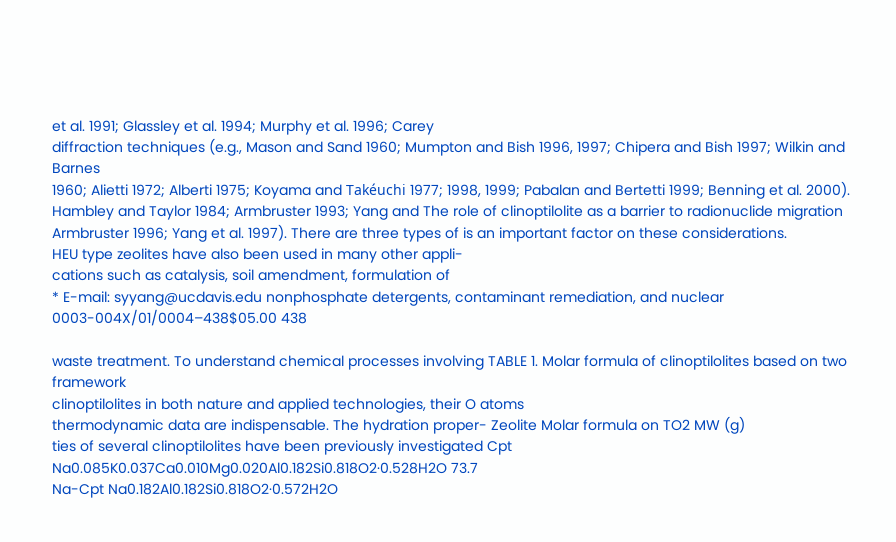et al. 1991; Glassley et al. 1994; Murphy et al. 1996; Carey
diffraction techniques (e.g., Mason and Sand 1960; Mumpton and Bish 1996, 1997; Chipera and Bish 1997; Wilkin and Barnes
1960; Alietti 1972; Alberti 1975; Koyama and Takéuchi 1977; 1998, 1999; Pabalan and Bertetti 1999; Benning et al. 2000).
Hambley and Taylor 1984; Armbruster 1993; Yang and The role of clinoptilolite as a barrier to radionuclide migration
Armbruster 1996; Yang et al. 1997). There are three types of is an important factor on these considerations.
HEU type zeolites have also been used in many other appli-
cations such as catalysis, soil amendment, formulation of
* E-mail: syyang@ucdavis.edu nonphosphate detergents, contaminant remediation, and nuclear
0003-004X/01/0004–438$05.00 438

waste treatment. To understand chemical processes involving TABLE 1. Molar formula of clinoptilolites based on two framework
clinoptilolites in both nature and applied technologies, their O atoms
thermodynamic data are indispensable. The hydration proper- Zeolite Molar formula on TO2 MW (g)
ties of several clinoptilolites have been previously investigated Cpt Na0.085K0.037Ca0.010Mg0.020Al0.182Si0.818O2·0.528H2O 73.7
Na-Cpt Na0.182Al0.182Si0.818O2·0.572H2O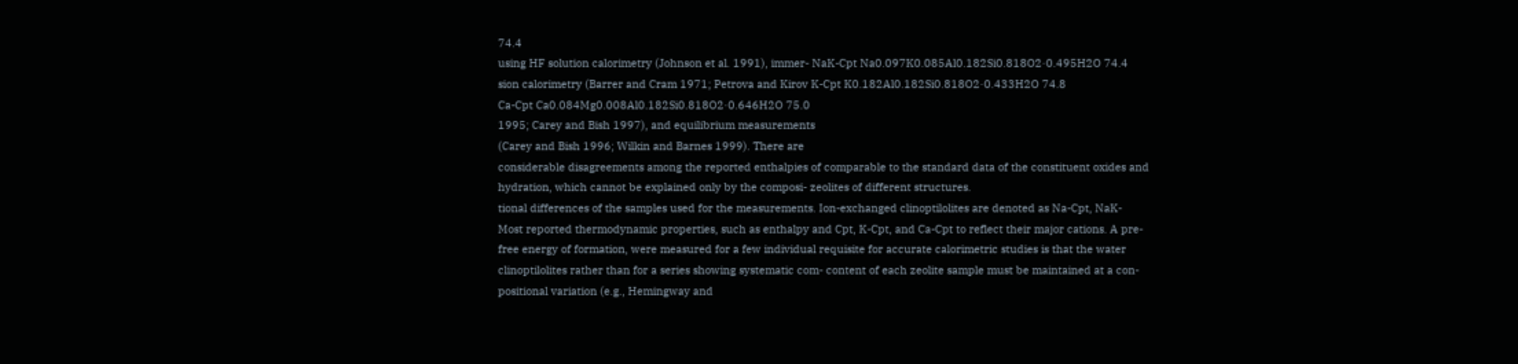74.4
using HF solution calorimetry (Johnson et al. 1991), immer- NaK-Cpt Na0.097K0.085Al0.182Si0.818O2·0.495H2O 74.4
sion calorimetry (Barrer and Cram 1971; Petrova and Kirov K-Cpt K0.182Al0.182Si0.818O2·0.433H2O 74.8
Ca-Cpt Ca0.084Mg0.008Al0.182Si0.818O2·0.646H2O 75.0
1995; Carey and Bish 1997), and equilibrium measurements
(Carey and Bish 1996; Wilkin and Barnes 1999). There are
considerable disagreements among the reported enthalpies of comparable to the standard data of the constituent oxides and
hydration, which cannot be explained only by the composi- zeolites of different structures.
tional differences of the samples used for the measurements. Ion-exchanged clinoptilolites are denoted as Na-Cpt, NaK-
Most reported thermodynamic properties, such as enthalpy and Cpt, K-Cpt, and Ca-Cpt to reflect their major cations. A pre-
free energy of formation, were measured for a few individual requisite for accurate calorimetric studies is that the water
clinoptilolites rather than for a series showing systematic com- content of each zeolite sample must be maintained at a con-
positional variation (e.g., Hemingway and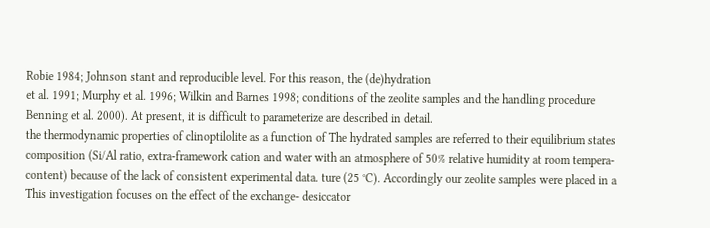Robie 1984; Johnson stant and reproducible level. For this reason, the (de)hydration
et al. 1991; Murphy et al. 1996; Wilkin and Barnes 1998; conditions of the zeolite samples and the handling procedure
Benning et al. 2000). At present, it is difficult to parameterize are described in detail.
the thermodynamic properties of clinoptilolite as a function of The hydrated samples are referred to their equilibrium states
composition (Si/Al ratio, extra-framework cation and water with an atmosphere of 50% relative humidity at room tempera-
content) because of the lack of consistent experimental data. ture (25 °C). Accordingly our zeolite samples were placed in a
This investigation focuses on the effect of the exchange- desiccator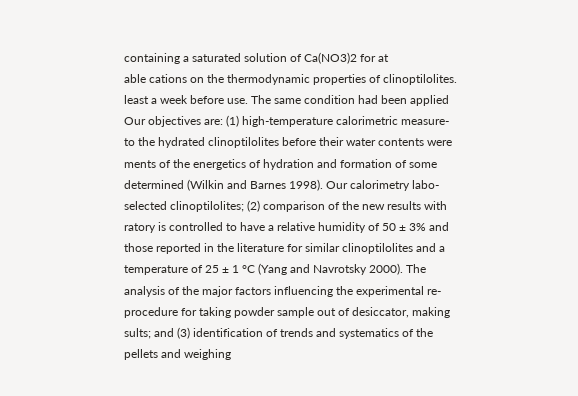containing a saturated solution of Ca(NO3)2 for at
able cations on the thermodynamic properties of clinoptilolites. least a week before use. The same condition had been applied
Our objectives are: (1) high-temperature calorimetric measure- to the hydrated clinoptilolites before their water contents were
ments of the energetics of hydration and formation of some determined (Wilkin and Barnes 1998). Our calorimetry labo-
selected clinoptilolites; (2) comparison of the new results with ratory is controlled to have a relative humidity of 50 ± 3% and
those reported in the literature for similar clinoptilolites and a temperature of 25 ± 1 °C (Yang and Navrotsky 2000). The
analysis of the major factors influencing the experimental re- procedure for taking powder sample out of desiccator, making
sults; and (3) identification of trends and systematics of the pellets and weighing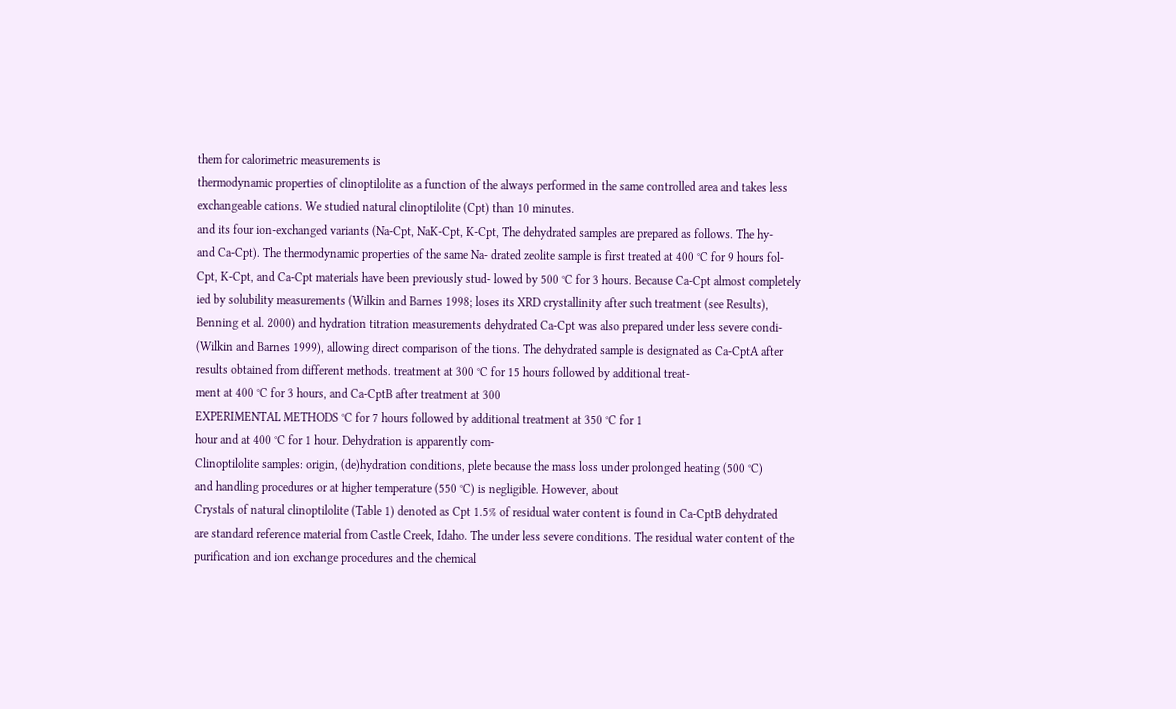them for calorimetric measurements is
thermodynamic properties of clinoptilolite as a function of the always performed in the same controlled area and takes less
exchangeable cations. We studied natural clinoptilolite (Cpt) than 10 minutes.
and its four ion-exchanged variants (Na-Cpt, NaK-Cpt, K-Cpt, The dehydrated samples are prepared as follows. The hy-
and Ca-Cpt). The thermodynamic properties of the same Na- drated zeolite sample is first treated at 400 °C for 9 hours fol-
Cpt, K-Cpt, and Ca-Cpt materials have been previously stud- lowed by 500 °C for 3 hours. Because Ca-Cpt almost completely
ied by solubility measurements (Wilkin and Barnes 1998; loses its XRD crystallinity after such treatment (see Results),
Benning et al. 2000) and hydration titration measurements dehydrated Ca-Cpt was also prepared under less severe condi-
(Wilkin and Barnes 1999), allowing direct comparison of the tions. The dehydrated sample is designated as Ca-CptA after
results obtained from different methods. treatment at 300 °C for 15 hours followed by additional treat-
ment at 400 °C for 3 hours, and Ca-CptB after treatment at 300
EXPERIMENTAL METHODS °C for 7 hours followed by additional treatment at 350 °C for 1
hour and at 400 °C for 1 hour. Dehydration is apparently com-
Clinoptilolite samples: origin, (de)hydration conditions, plete because the mass loss under prolonged heating (500 °C)
and handling procedures or at higher temperature (550 °C) is negligible. However, about
Crystals of natural clinoptilolite (Table 1) denoted as Cpt 1.5% of residual water content is found in Ca-CptB dehydrated
are standard reference material from Castle Creek, Idaho. The under less severe conditions. The residual water content of the
purification and ion exchange procedures and the chemical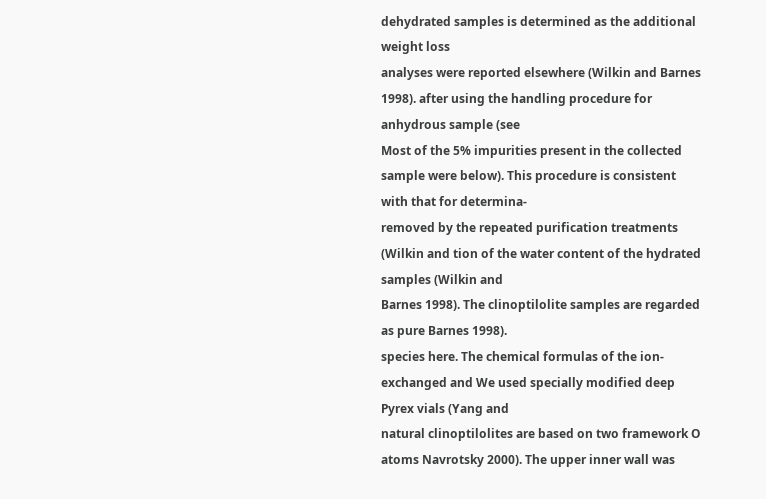dehydrated samples is determined as the additional weight loss
analyses were reported elsewhere (Wilkin and Barnes 1998). after using the handling procedure for anhydrous sample (see
Most of the 5% impurities present in the collected sample were below). This procedure is consistent with that for determina-
removed by the repeated purification treatments (Wilkin and tion of the water content of the hydrated samples (Wilkin and
Barnes 1998). The clinoptilolite samples are regarded as pure Barnes 1998).
species here. The chemical formulas of the ion-exchanged and We used specially modified deep Pyrex vials (Yang and
natural clinoptilolites are based on two framework O atoms Navrotsky 2000). The upper inner wall was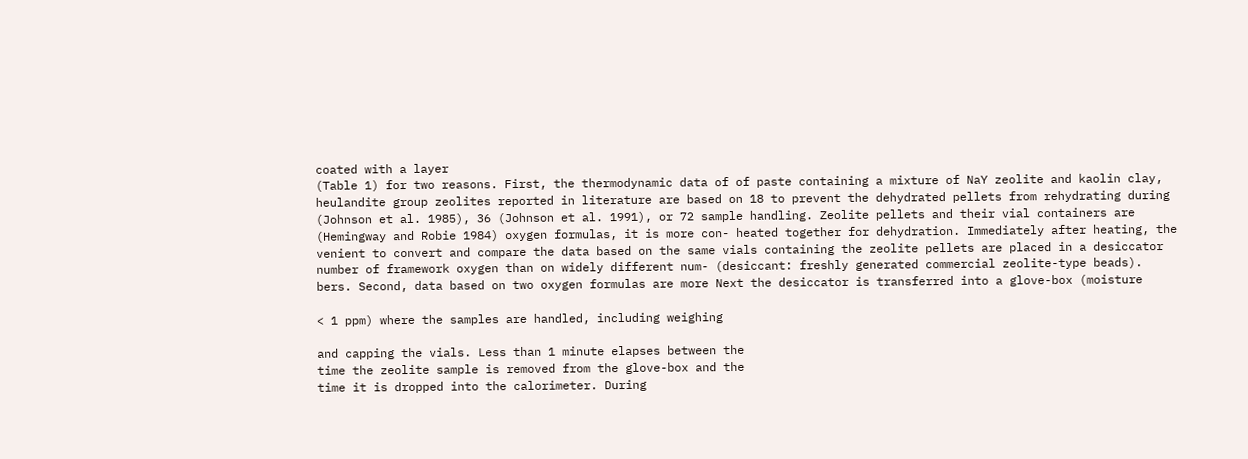coated with a layer
(Table 1) for two reasons. First, the thermodynamic data of of paste containing a mixture of NaY zeolite and kaolin clay,
heulandite group zeolites reported in literature are based on 18 to prevent the dehydrated pellets from rehydrating during
(Johnson et al. 1985), 36 (Johnson et al. 1991), or 72 sample handling. Zeolite pellets and their vial containers are
(Hemingway and Robie 1984) oxygen formulas, it is more con- heated together for dehydration. Immediately after heating, the
venient to convert and compare the data based on the same vials containing the zeolite pellets are placed in a desiccator
number of framework oxygen than on widely different num- (desiccant: freshly generated commercial zeolite-type beads).
bers. Second, data based on two oxygen formulas are more Next the desiccator is transferred into a glove-box (moisture

< 1 ppm) where the samples are handled, including weighing

and capping the vials. Less than 1 minute elapses between the
time the zeolite sample is removed from the glove-box and the
time it is dropped into the calorimeter. During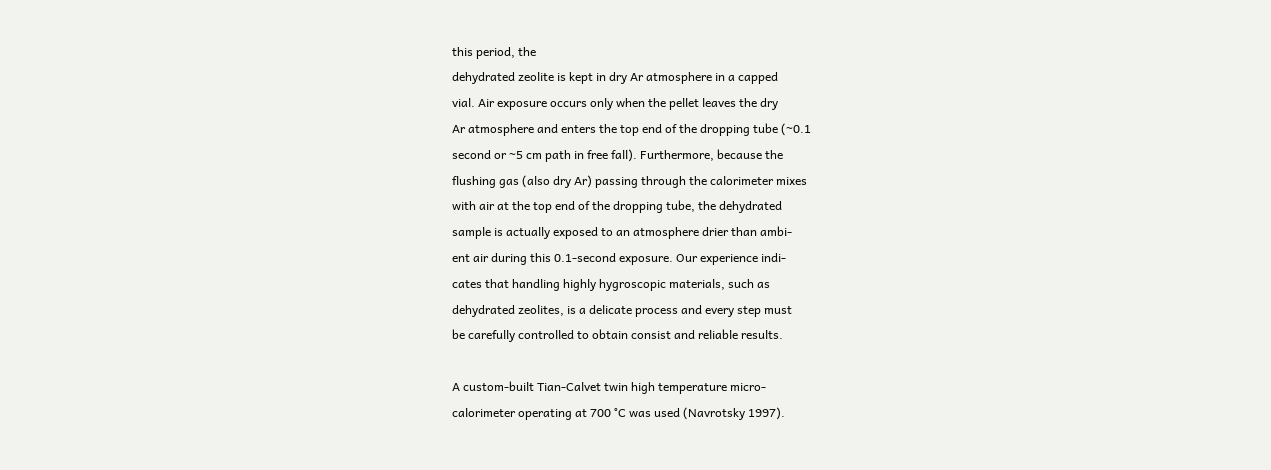this period, the
dehydrated zeolite is kept in dry Ar atmosphere in a capped
vial. Air exposure occurs only when the pellet leaves the dry
Ar atmosphere and enters the top end of the dropping tube (~0.1
second or ~5 cm path in free fall). Furthermore, because the
flushing gas (also dry Ar) passing through the calorimeter mixes
with air at the top end of the dropping tube, the dehydrated
sample is actually exposed to an atmosphere drier than ambi-
ent air during this 0.1-second exposure. Our experience indi-
cates that handling highly hygroscopic materials, such as
dehydrated zeolites, is a delicate process and every step must
be carefully controlled to obtain consist and reliable results.

A custom-built Tian-Calvet twin high temperature micro-
calorimeter operating at 700 °C was used (Navrotsky 1997).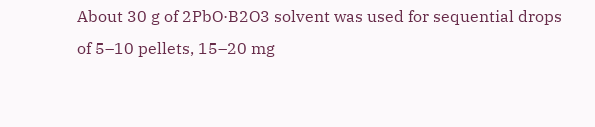About 30 g of 2PbO·B2O3 solvent was used for sequential drops
of 5–10 pellets, 15–20 mg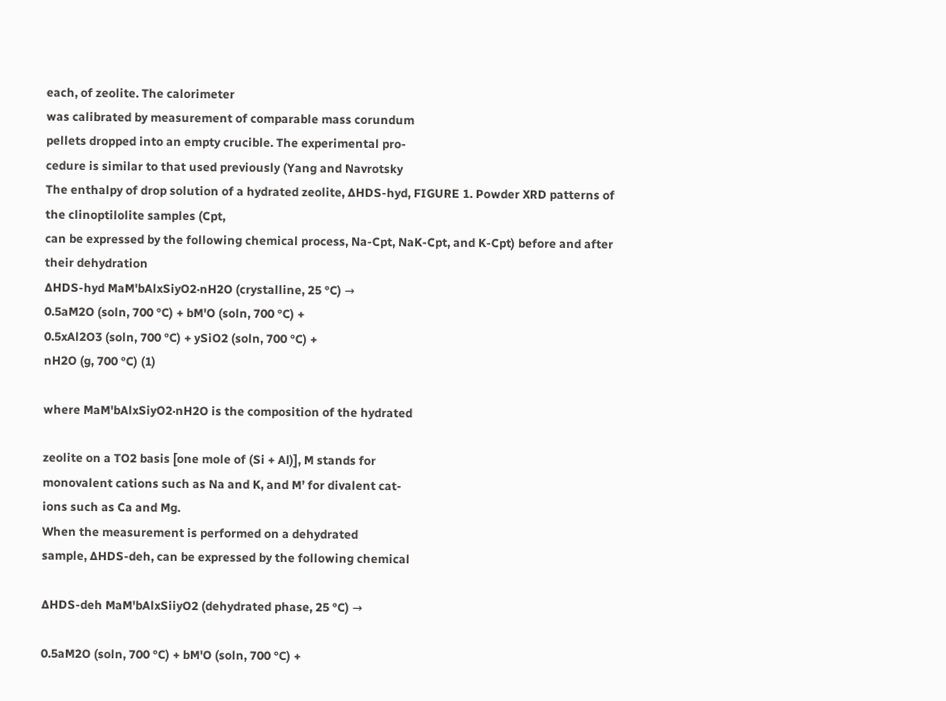each, of zeolite. The calorimeter
was calibrated by measurement of comparable mass corundum
pellets dropped into an empty crucible. The experimental pro-
cedure is similar to that used previously (Yang and Navrotsky
The enthalpy of drop solution of a hydrated zeolite, ∆HDS-hyd, FIGURE 1. Powder XRD patterns of the clinoptilolite samples (Cpt,
can be expressed by the following chemical process, Na-Cpt, NaK-Cpt, and K-Cpt) before and after their dehydration
∆HDS-hyd MaM'bAlxSiyO2·nH2O (crystalline, 25 °C) →
0.5aM2O (soln, 700 °C) + bM'O (soln, 700 °C) +
0.5xAl2O3 (soln, 700 °C) + ySiO2 (soln, 700 °C) +
nH2O (g, 700 °C) (1)

where MaM'bAlxSiyO2·nH2O is the composition of the hydrated

zeolite on a TO2 basis [one mole of (Si + Al)], M stands for
monovalent cations such as Na and K, and M’ for divalent cat-
ions such as Ca and Mg.
When the measurement is performed on a dehydrated
sample, ∆HDS-deh, can be expressed by the following chemical

∆HDS-deh MaM'bAlxSiiyO2 (dehydrated phase, 25 °C) →

0.5aM2O (soln, 700 °C) + bM'O (soln, 700 °C) +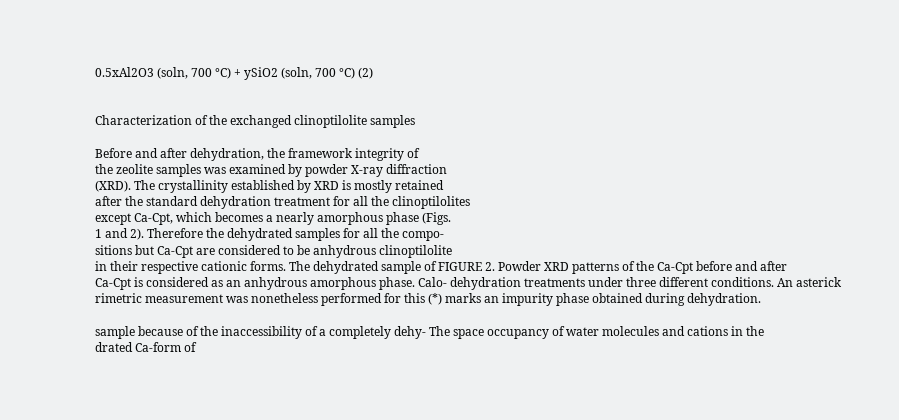0.5xAl2O3 (soln, 700 °C) + ySiO2 (soln, 700 °C) (2)


Characterization of the exchanged clinoptilolite samples

Before and after dehydration, the framework integrity of
the zeolite samples was examined by powder X-ray diffraction
(XRD). The crystallinity established by XRD is mostly retained
after the standard dehydration treatment for all the clinoptilolites
except Ca-Cpt, which becomes a nearly amorphous phase (Figs.
1 and 2). Therefore the dehydrated samples for all the compo-
sitions but Ca-Cpt are considered to be anhydrous clinoptilolite
in their respective cationic forms. The dehydrated sample of FIGURE 2. Powder XRD patterns of the Ca-Cpt before and after
Ca-Cpt is considered as an anhydrous amorphous phase. Calo- dehydration treatments under three different conditions. An asterick
rimetric measurement was nonetheless performed for this (*) marks an impurity phase obtained during dehydration.

sample because of the inaccessibility of a completely dehy- The space occupancy of water molecules and cations in the
drated Ca-form of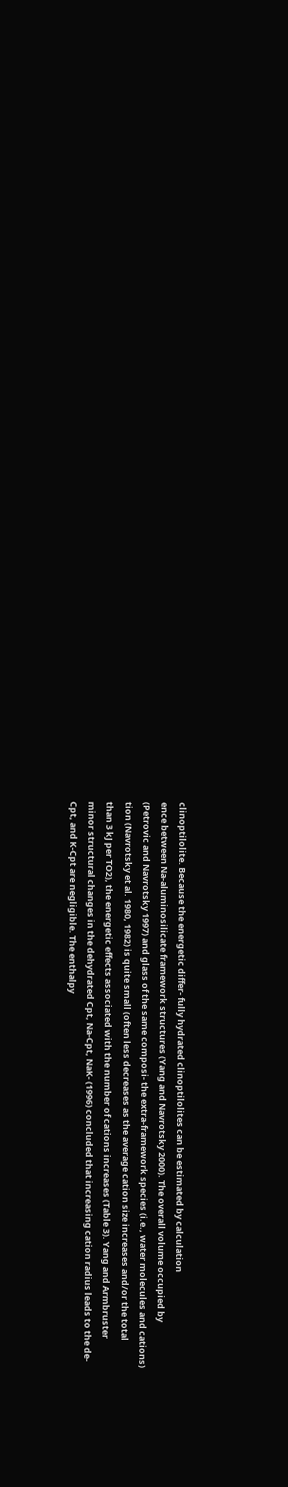clinoptilolite. Because the energetic differ- fully hydrated clinoptilolites can be estimated by calculation
ence between Na-aluminosilicate framework structures (Yang and Navrotsky 2000). The overall volume occupied by
(Petrovic and Navrotsky 1997) and glass of the same composi- the extra-framework species (i.e., water molecules and cations)
tion (Navrotsky et al. 1980, 1982) is quite small (often less decreases as the average cation size increases and/or the total
than 3 kJ per TO2), the energetic effects associated with the number of cations increases (Table 3). Yang and Armbruster
minor structural changes in the dehydrated Cpt, Na-Cpt, NaK- (1996) concluded that increasing cation radius leads to the de-
Cpt, and K-Cpt are negligible. The enthalpy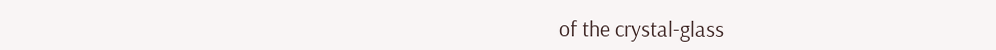of the crystal-glass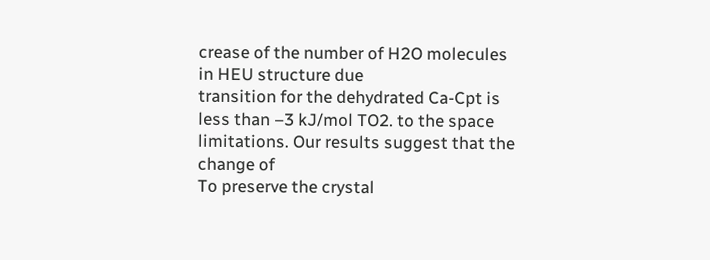crease of the number of H2O molecules in HEU structure due
transition for the dehydrated Ca-Cpt is less than –3 kJ/mol TO2. to the space limitations. Our results suggest that the change of
To preserve the crystal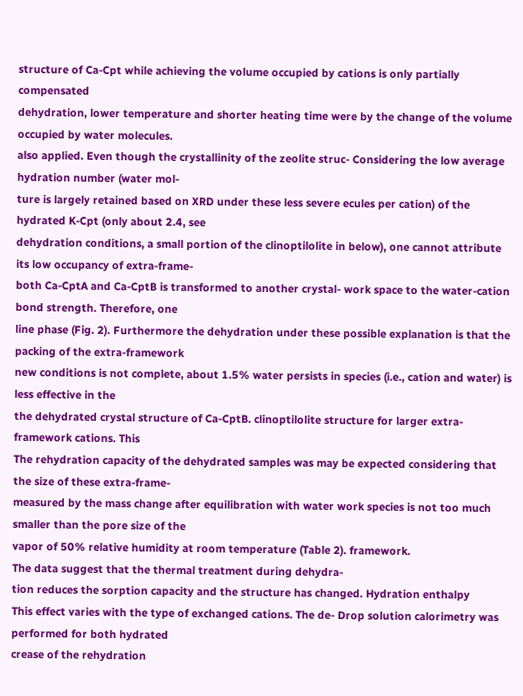structure of Ca-Cpt while achieving the volume occupied by cations is only partially compensated
dehydration, lower temperature and shorter heating time were by the change of the volume occupied by water molecules.
also applied. Even though the crystallinity of the zeolite struc- Considering the low average hydration number (water mol-
ture is largely retained based on XRD under these less severe ecules per cation) of the hydrated K-Cpt (only about 2.4, see
dehydration conditions, a small portion of the clinoptilolite in below), one cannot attribute its low occupancy of extra-frame-
both Ca-CptA and Ca-CptB is transformed to another crystal- work space to the water-cation bond strength. Therefore, one
line phase (Fig. 2). Furthermore the dehydration under these possible explanation is that the packing of the extra-framework
new conditions is not complete, about 1.5% water persists in species (i.e., cation and water) is less effective in the
the dehydrated crystal structure of Ca-CptB. clinoptilolite structure for larger extra-framework cations. This
The rehydration capacity of the dehydrated samples was may be expected considering that the size of these extra-frame-
measured by the mass change after equilibration with water work species is not too much smaller than the pore size of the
vapor of 50% relative humidity at room temperature (Table 2). framework.
The data suggest that the thermal treatment during dehydra-
tion reduces the sorption capacity and the structure has changed. Hydration enthalpy
This effect varies with the type of exchanged cations. The de- Drop solution calorimetry was performed for both hydrated
crease of the rehydration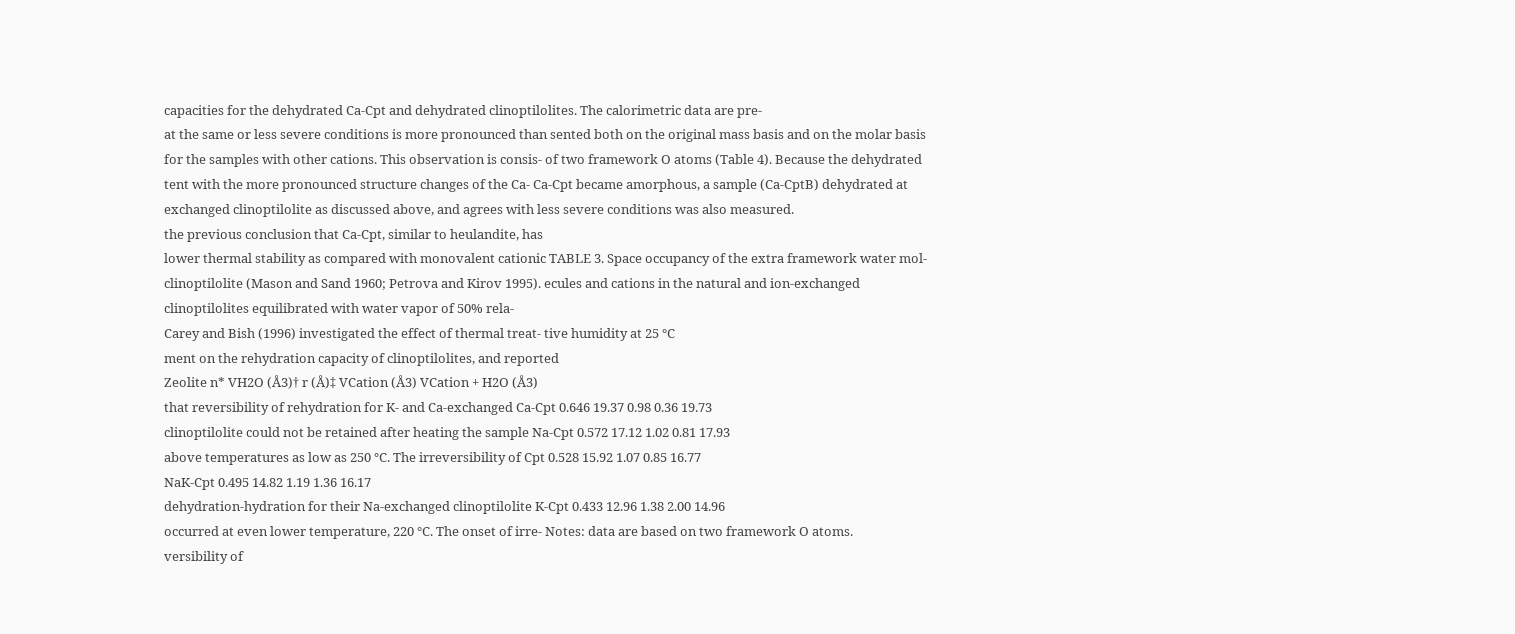capacities for the dehydrated Ca-Cpt and dehydrated clinoptilolites. The calorimetric data are pre-
at the same or less severe conditions is more pronounced than sented both on the original mass basis and on the molar basis
for the samples with other cations. This observation is consis- of two framework O atoms (Table 4). Because the dehydrated
tent with the more pronounced structure changes of the Ca- Ca-Cpt became amorphous, a sample (Ca-CptB) dehydrated at
exchanged clinoptilolite as discussed above, and agrees with less severe conditions was also measured.
the previous conclusion that Ca-Cpt, similar to heulandite, has
lower thermal stability as compared with monovalent cationic TABLE 3. Space occupancy of the extra framework water mol-
clinoptilolite (Mason and Sand 1960; Petrova and Kirov 1995). ecules and cations in the natural and ion-exchanged
clinoptilolites equilibrated with water vapor of 50% rela-
Carey and Bish (1996) investigated the effect of thermal treat- tive humidity at 25 °C
ment on the rehydration capacity of clinoptilolites, and reported
Zeolite n* VH2O (Å3)† r (Å)‡ VCation (Å3) VCation + H2O (Å3)
that reversibility of rehydration for K- and Ca-exchanged Ca-Cpt 0.646 19.37 0.98 0.36 19.73
clinoptilolite could not be retained after heating the sample Na-Cpt 0.572 17.12 1.02 0.81 17.93
above temperatures as low as 250 °C. The irreversibility of Cpt 0.528 15.92 1.07 0.85 16.77
NaK-Cpt 0.495 14.82 1.19 1.36 16.17
dehydration-hydration for their Na-exchanged clinoptilolite K-Cpt 0.433 12.96 1.38 2.00 14.96
occurred at even lower temperature, 220 °C. The onset of irre- Notes: data are based on two framework O atoms.
versibility of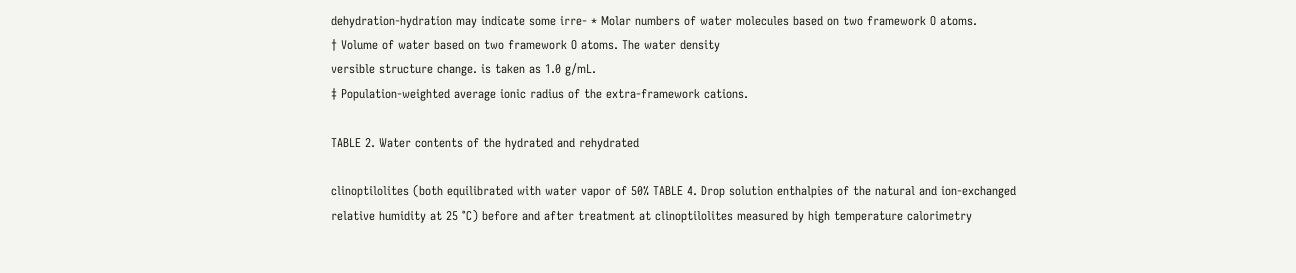dehydration-hydration may indicate some irre- * Molar numbers of water molecules based on two framework O atoms.
† Volume of water based on two framework O atoms. The water density
versible structure change. is taken as 1.0 g/mL.
‡ Population-weighted average ionic radius of the extra-framework cations.

TABLE 2. Water contents of the hydrated and rehydrated

clinoptilolites (both equilibrated with water vapor of 50% TABLE 4. Drop solution enthalpies of the natural and ion-exchanged
relative humidity at 25 °C) before and after treatment at clinoptilolites measured by high temperature calorimetry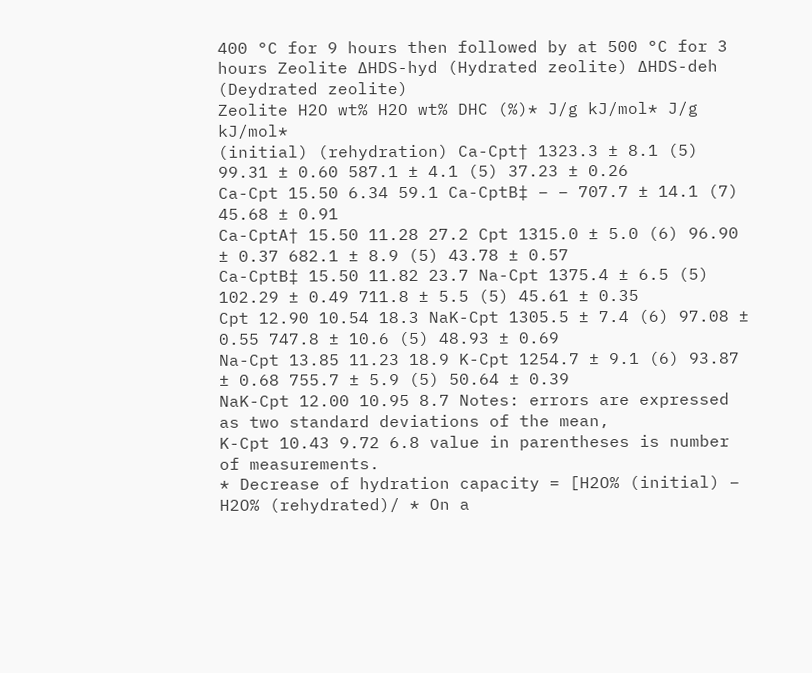400 °C for 9 hours then followed by at 500 °C for 3 hours Zeolite ∆HDS-hyd (Hydrated zeolite) ∆HDS-deh (Deydrated zeolite)
Zeolite H2O wt% H2O wt% DHC (%)* J/g kJ/mol* J/g kJ/mol*
(initial) (rehydration) Ca-Cpt† 1323.3 ± 8.1 (5) 99.31 ± 0.60 587.1 ± 4.1 (5) 37.23 ± 0.26
Ca-Cpt 15.50 6.34 59.1 Ca-CptB‡ – – 707.7 ± 14.1 (7) 45.68 ± 0.91
Ca-CptA† 15.50 11.28 27.2 Cpt 1315.0 ± 5.0 (6) 96.90 ± 0.37 682.1 ± 8.9 (5) 43.78 ± 0.57
Ca-CptB‡ 15.50 11.82 23.7 Na-Cpt 1375.4 ± 6.5 (5) 102.29 ± 0.49 711.8 ± 5.5 (5) 45.61 ± 0.35
Cpt 12.90 10.54 18.3 NaK-Cpt 1305.5 ± 7.4 (6) 97.08 ± 0.55 747.8 ± 10.6 (5) 48.93 ± 0.69
Na-Cpt 13.85 11.23 18.9 K-Cpt 1254.7 ± 9.1 (6) 93.87 ± 0.68 755.7 ± 5.9 (5) 50.64 ± 0.39
NaK-Cpt 12.00 10.95 8.7 Notes: errors are expressed as two standard deviations of the mean,
K-Cpt 10.43 9.72 6.8 value in parentheses is number of measurements.
* Decrease of hydration capacity = [H2O% (initial) – H2O% (rehydrated)/ * On a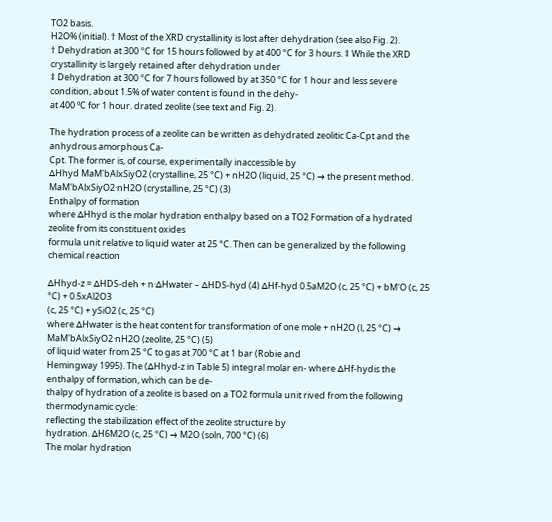TO2 basis.
H2O% (initial). † Most of the XRD crystallinity is lost after dehydration (see also Fig. 2).
† Dehydration at 300 °C for 15 hours followed by at 400 °C for 3 hours. ‡ While the XRD crystallinity is largely retained after dehydration under
‡ Dehydration at 300 °C for 7 hours followed by at 350 °C for 1 hour and less severe condition, about 1.5% of water content is found in the dehy-
at 400 ºC for 1 hour. drated zeolite (see text and Fig. 2).

The hydration process of a zeolite can be written as dehydrated zeolitic Ca-Cpt and the anhydrous amorphous Ca-
Cpt. The former is, of course, experimentally inaccessible by
∆Hhyd MaM'bAlxSiyO2 (crystalline, 25 °C) + nH2O (liquid, 25 °C) → the present method.
MaM'bAlxSiyO2·nH2O (crystalline, 25 °C) (3)
Enthalpy of formation
where ∆Hhyd is the molar hydration enthalpy based on a TO2 Formation of a hydrated zeolite from its constituent oxides
formula unit relative to liquid water at 25 °C. Then can be generalized by the following chemical reaction

∆Hhyd-z = ∆HDS-deh + n·∆Hwater – ∆HDS-hyd (4) ∆Hf-hyd 0.5aM2O (c, 25 °C) + bM'O (c, 25 °C) + 0.5xAl2O3
(c, 25 °C) + ySiO2 (c, 25 °C)
where ∆Hwater is the heat content for transformation of one mole + nH2O (l, 25 °C) → MaM'bAlxSiyO2·nH2O (zeolite, 25 °C) (5)
of liquid water from 25 °C to gas at 700 °C at 1 bar (Robie and
Hemingway 1995). The (∆Hhyd-z in Table 5) integral molar en- where ∆Hf-hydis the enthalpy of formation, which can be de-
thalpy of hydration of a zeolite is based on a TO2 formula unit rived from the following thermodynamic cycle:
reflecting the stabilization effect of the zeolite structure by
hydration. ∆H6M2O (c, 25 °C) → M2O (soln, 700 °C) (6)
The molar hydration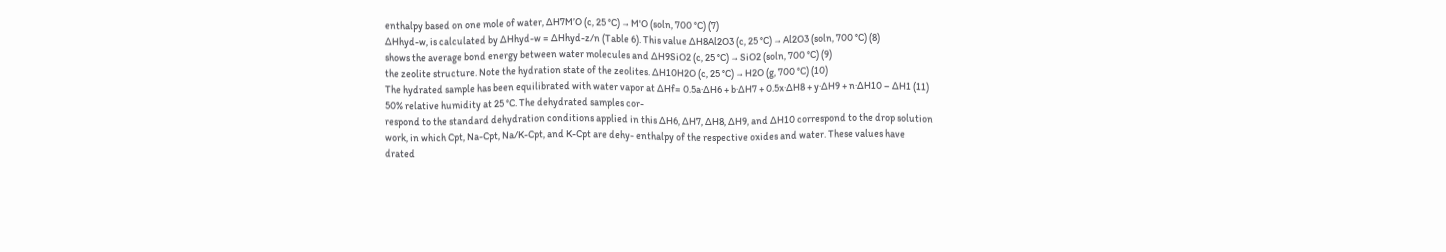enthalpy based on one mole of water, ∆H7M’O (c, 25 °C) → M'O (soln, 700 °C) (7)
∆Hhyd-w, is calculated by ∆Hhyd-w = ∆Hhyd-z/n (Table 6). This value ∆H8Al2O3 (c, 25 °C) → Al2O3 (soln, 700 °C) (8)
shows the average bond energy between water molecules and ∆H9SiO2 (c, 25 °C) → SiO2 (soln, 700 °C) (9)
the zeolite structure. Note the hydration state of the zeolites. ∆H10H2O (c, 25 °C) → H2O (g, 700 °C) (10)
The hydrated sample has been equilibrated with water vapor at ∆Hf= 0.5a·∆H6 + b·∆H7 + 0.5x·∆H8 + y·∆H9 + n·∆H10 – ∆H1 (11)
50% relative humidity at 25 °C. The dehydrated samples cor-
respond to the standard dehydration conditions applied in this ∆H6, ∆H7, ∆H8, ∆H9, and ∆H10 correspond to the drop solution
work, in which Cpt, Na-Cpt, Na/K-Cpt, and K-Cpt are dehy- enthalpy of the respective oxides and water. These values have
drated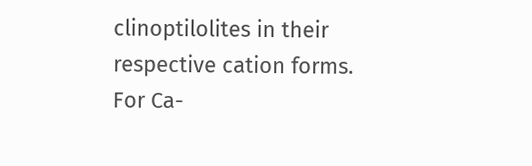clinoptilolites in their respective cation forms. For Ca-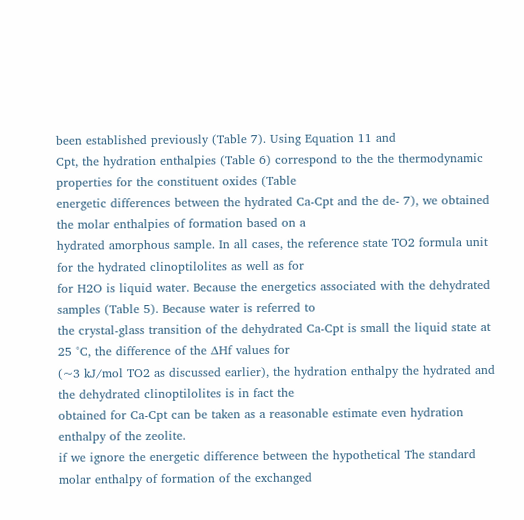been established previously (Table 7). Using Equation 11 and
Cpt, the hydration enthalpies (Table 6) correspond to the the thermodynamic properties for the constituent oxides (Table
energetic differences between the hydrated Ca-Cpt and the de- 7), we obtained the molar enthalpies of formation based on a
hydrated amorphous sample. In all cases, the reference state TO2 formula unit for the hydrated clinoptilolites as well as for
for H2O is liquid water. Because the energetics associated with the dehydrated samples (Table 5). Because water is referred to
the crystal-glass transition of the dehydrated Ca-Cpt is small the liquid state at 25 °C, the difference of the ∆Hf values for
(~3 kJ/mol TO2 as discussed earlier), the hydration enthalpy the hydrated and the dehydrated clinoptilolites is in fact the
obtained for Ca-Cpt can be taken as a reasonable estimate even hydration enthalpy of the zeolite.
if we ignore the energetic difference between the hypothetical The standard molar enthalpy of formation of the exchanged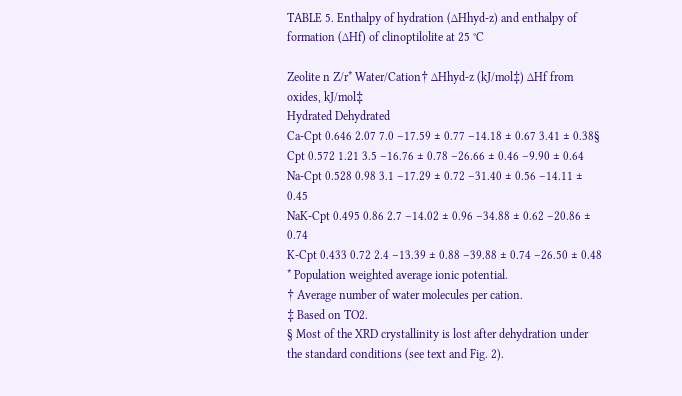TABLE 5. Enthalpy of hydration (∆Hhyd-z) and enthalpy of formation (∆Hf) of clinoptilolite at 25 °C

Zeolite n Z/r* Water/Cation† ∆Hhyd-z (kJ/mol‡) ∆Hf from oxides, kJ/mol‡
Hydrated Dehydrated
Ca-Cpt 0.646 2.07 7.0 –17.59 ± 0.77 –14.18 ± 0.67 3.41 ± 0.38§
Cpt 0.572 1.21 3.5 –16.76 ± 0.78 –26.66 ± 0.46 –9.90 ± 0.64
Na-Cpt 0.528 0.98 3.1 –17.29 ± 0.72 –31.40 ± 0.56 –14.11 ± 0.45
NaK-Cpt 0.495 0.86 2.7 –14.02 ± 0.96 –34.88 ± 0.62 –20.86 ± 0.74
K-Cpt 0.433 0.72 2.4 –13.39 ± 0.88 –39.88 ± 0.74 –26.50 ± 0.48
* Population weighted average ionic potential.
† Average number of water molecules per cation.
‡ Based on TO2.
§ Most of the XRD crystallinity is lost after dehydration under the standard conditions (see text and Fig. 2).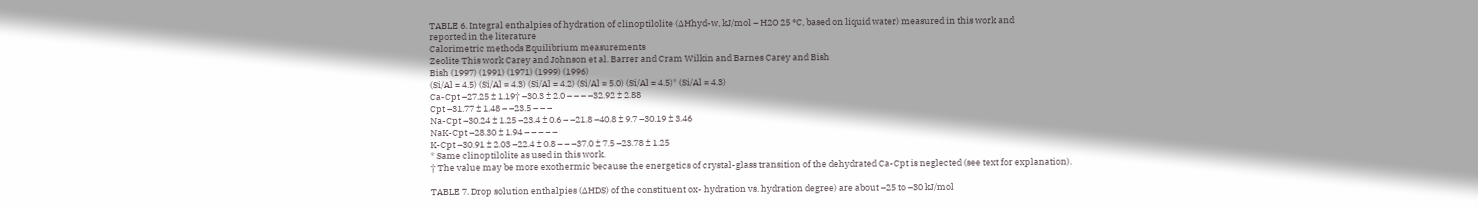TABLE 6. Integral enthalpies of hydration of clinoptilolite (∆Hhyd-w, kJ/mol – H2O 25 °C, based on liquid water) measured in this work and
reported in the literature
Calorimetric methods Equilibrium measurements
Zeolite This work Carey and Johnson et al. Barrer and Cram Wilkin and Barnes Carey and Bish
Bish (1997) (1991) (1971) (1999) (1996)
(Si/Al = 4.5) (Si/Al = 4.3) (Si/Al = 4.2) (Si/Al = 5.0) (Si/Al = 4.5)* (Si/Al = 4.3)
Ca-Cpt –27.25 ± 1.19† –30.3 ± 2.0 – – – –32.92 ± 2.88
Cpt –31.77 ± 1.48 – –23.5 – – –
Na-Cpt –30.24 ± 1.25 –23.4 ± 0.6 – –21.8 –40.8 ± 9.7 –30.19 ± 3.46
NaK-Cpt –28.30 ± 1.94 – – – – –
K-Cpt –30.91 ± 2.03 –22.4 ± 0.8 – – –37.0 ± 7.5 –23.78 ± 1.25
* Same clinoptilolite as used in this work.
† The value may be more exothermic because the energetics of crystal-glass transition of the dehydrated Ca-Cpt is neglected (see text for explanation).

TABLE 7. Drop solution enthalpies (∆HDS) of the constituent ox- hydration vs. hydration degree) are about –25 to –30 kJ/mol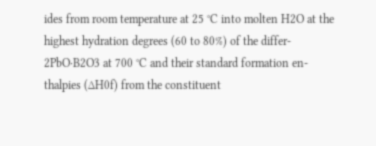ides from room temperature at 25 °C into molten H2O at the highest hydration degrees (60 to 80%) of the differ-
2PbO·B2O3 at 700 °C and their standard formation en-
thalpies (∆H0f) from the constituent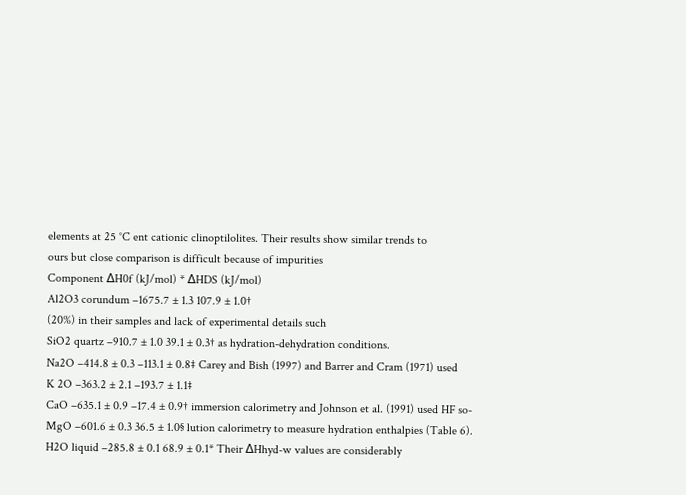elements at 25 °C ent cationic clinoptilolites. Their results show similar trends to
ours but close comparison is difficult because of impurities
Component ∆H0f (kJ/mol) * ∆HDS (kJ/mol)
Al2O3 corundum –1675.7 ± 1.3 107.9 ± 1.0†
(20%) in their samples and lack of experimental details such
SiO2 quartz –910.7 ± 1.0 39.1 ± 0.3† as hydration-dehydration conditions.
Na2O –414.8 ± 0.3 –113.1 ± 0.8‡ Carey and Bish (1997) and Barrer and Cram (1971) used
K 2O –363.2 ± 2.1 –193.7 ± 1.1‡
CaO –635.1 ± 0.9 –17.4 ± 0.9† immersion calorimetry and Johnson et al. (1991) used HF so-
MgO –601.6 ± 0.3 36.5 ± 1.0§ lution calorimetry to measure hydration enthalpies (Table 6).
H2O liquid –285.8 ± 0.1 68.9 ± 0.1* Their ∆Hhyd-w values are considerably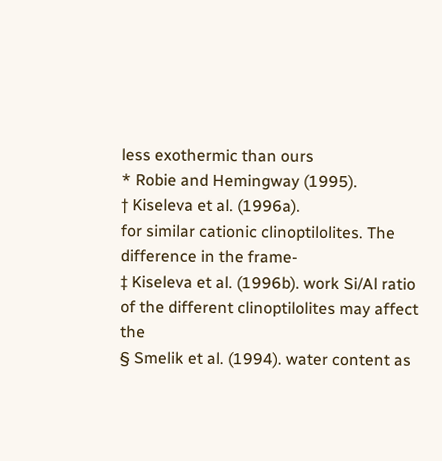less exothermic than ours
* Robie and Hemingway (1995).
† Kiseleva et al. (1996a).
for similar cationic clinoptilolites. The difference in the frame-
‡ Kiseleva et al. (1996b). work Si/Al ratio of the different clinoptilolites may affect the
§ Smelik et al. (1994). water content as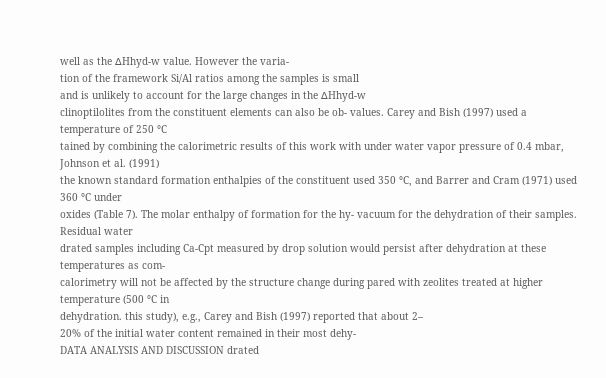well as the ∆Hhyd-w value. However the varia-
tion of the framework Si/Al ratios among the samples is small
and is unlikely to account for the large changes in the ∆Hhyd-w
clinoptilolites from the constituent elements can also be ob- values. Carey and Bish (1997) used a temperature of 250 °C
tained by combining the calorimetric results of this work with under water vapor pressure of 0.4 mbar, Johnson et al. (1991)
the known standard formation enthalpies of the constituent used 350 °C, and Barrer and Cram (1971) used 360 °C under
oxides (Table 7). The molar enthalpy of formation for the hy- vacuum for the dehydration of their samples. Residual water
drated samples including Ca-Cpt measured by drop solution would persist after dehydration at these temperatures as com-
calorimetry will not be affected by the structure change during pared with zeolites treated at higher temperature (500 °C in
dehydration. this study), e.g., Carey and Bish (1997) reported that about 2–
20% of the initial water content remained in their most dehy-
DATA ANALYSIS AND DISCUSSION drated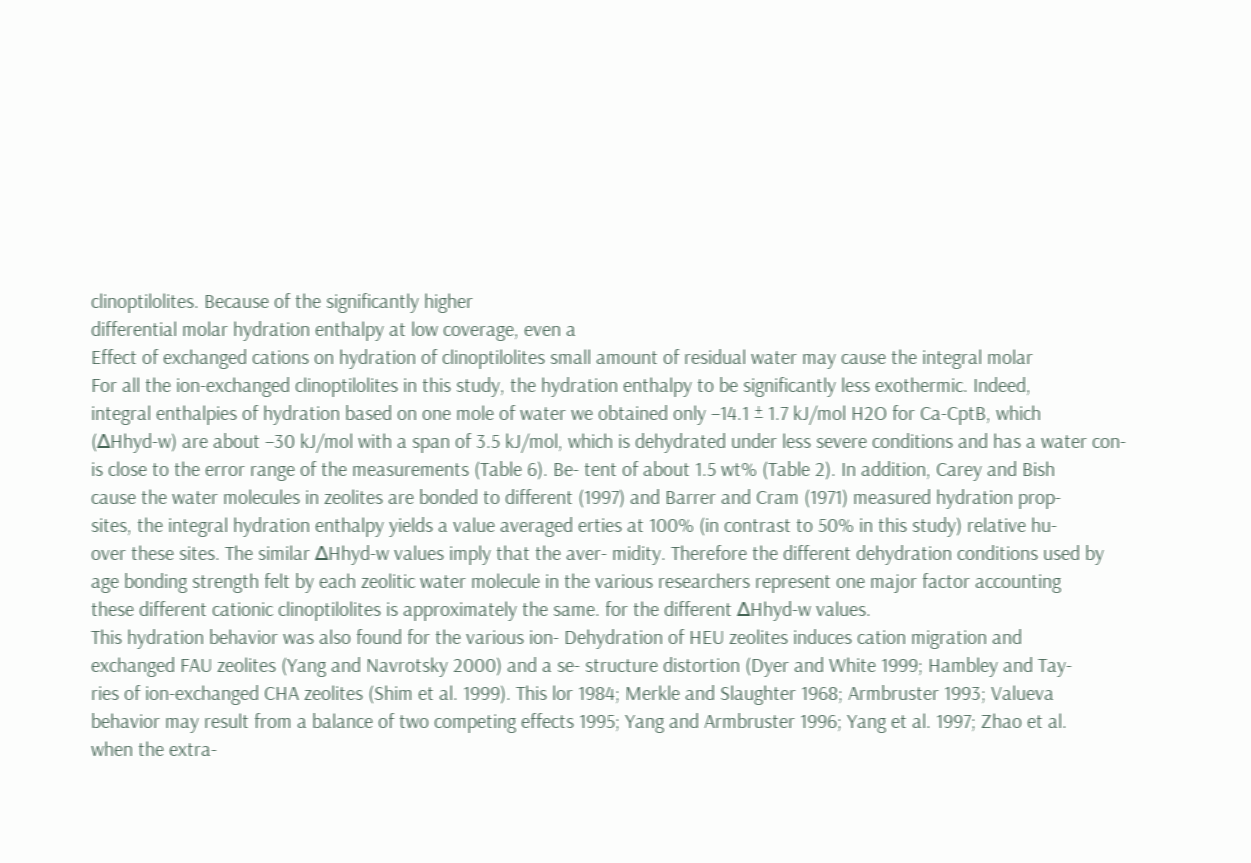clinoptilolites. Because of the significantly higher
differential molar hydration enthalpy at low coverage, even a
Effect of exchanged cations on hydration of clinoptilolites small amount of residual water may cause the integral molar
For all the ion-exchanged clinoptilolites in this study, the hydration enthalpy to be significantly less exothermic. Indeed,
integral enthalpies of hydration based on one mole of water we obtained only –14.1 ± 1.7 kJ/mol H2O for Ca-CptB, which
(∆Hhyd-w) are about –30 kJ/mol with a span of 3.5 kJ/mol, which is dehydrated under less severe conditions and has a water con-
is close to the error range of the measurements (Table 6). Be- tent of about 1.5 wt% (Table 2). In addition, Carey and Bish
cause the water molecules in zeolites are bonded to different (1997) and Barrer and Cram (1971) measured hydration prop-
sites, the integral hydration enthalpy yields a value averaged erties at 100% (in contrast to 50% in this study) relative hu-
over these sites. The similar ∆Hhyd-w values imply that the aver- midity. Therefore the different dehydration conditions used by
age bonding strength felt by each zeolitic water molecule in the various researchers represent one major factor accounting
these different cationic clinoptilolites is approximately the same. for the different ∆Hhyd-w values.
This hydration behavior was also found for the various ion- Dehydration of HEU zeolites induces cation migration and
exchanged FAU zeolites (Yang and Navrotsky 2000) and a se- structure distortion (Dyer and White 1999; Hambley and Tay-
ries of ion-exchanged CHA zeolites (Shim et al. 1999). This lor 1984; Merkle and Slaughter 1968; Armbruster 1993; Valueva
behavior may result from a balance of two competing effects 1995; Yang and Armbruster 1996; Yang et al. 1997; Zhao et al.
when the extra-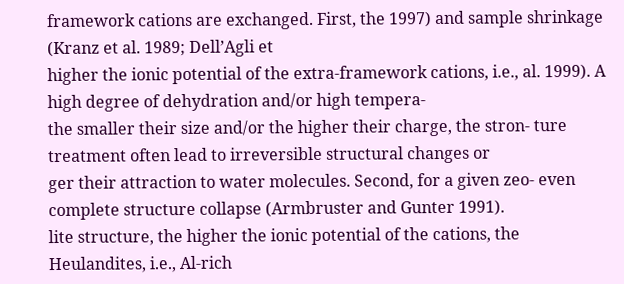framework cations are exchanged. First, the 1997) and sample shrinkage (Kranz et al. 1989; Dell’Agli et
higher the ionic potential of the extra-framework cations, i.e., al. 1999). A high degree of dehydration and/or high tempera-
the smaller their size and/or the higher their charge, the stron- ture treatment often lead to irreversible structural changes or
ger their attraction to water molecules. Second, for a given zeo- even complete structure collapse (Armbruster and Gunter 1991).
lite structure, the higher the ionic potential of the cations, the Heulandites, i.e., Al-rich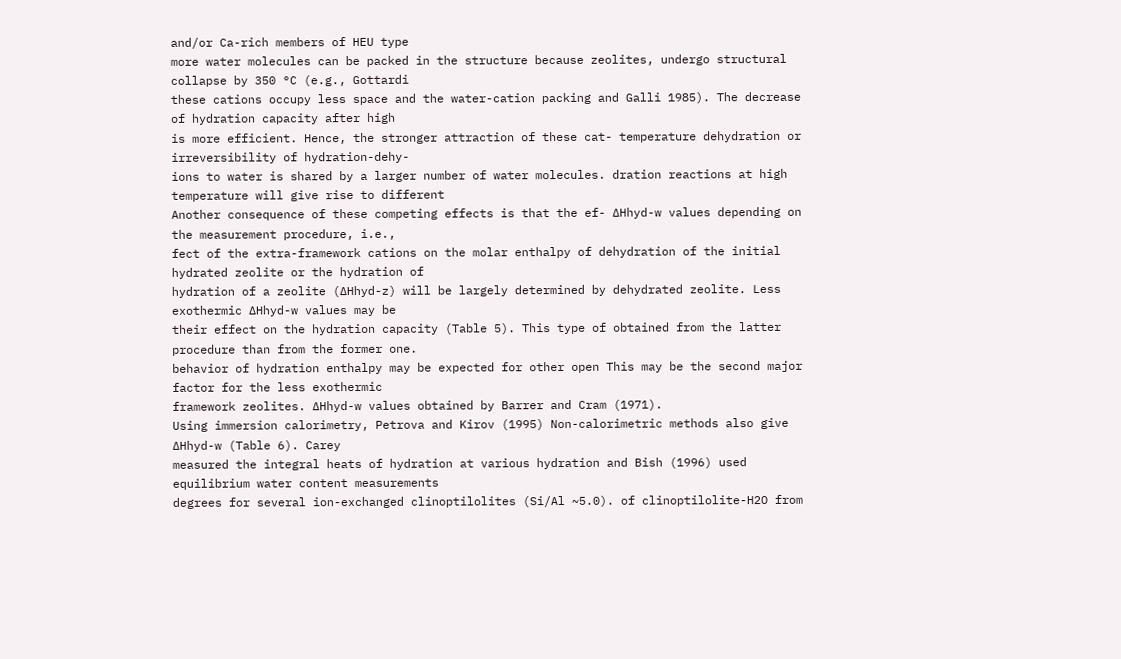and/or Ca-rich members of HEU type
more water molecules can be packed in the structure because zeolites, undergo structural collapse by 350 °C (e.g., Gottardi
these cations occupy less space and the water-cation packing and Galli 1985). The decrease of hydration capacity after high
is more efficient. Hence, the stronger attraction of these cat- temperature dehydration or irreversibility of hydration-dehy-
ions to water is shared by a larger number of water molecules. dration reactions at high temperature will give rise to different
Another consequence of these competing effects is that the ef- ∆Hhyd-w values depending on the measurement procedure, i.e.,
fect of the extra-framework cations on the molar enthalpy of dehydration of the initial hydrated zeolite or the hydration of
hydration of a zeolite (∆Hhyd-z) will be largely determined by dehydrated zeolite. Less exothermic ∆Hhyd-w values may be
their effect on the hydration capacity (Table 5). This type of obtained from the latter procedure than from the former one.
behavior of hydration enthalpy may be expected for other open This may be the second major factor for the less exothermic
framework zeolites. ∆Hhyd-w values obtained by Barrer and Cram (1971).
Using immersion calorimetry, Petrova and Kirov (1995) Non-calorimetric methods also give ∆Hhyd-w (Table 6). Carey
measured the integral heats of hydration at various hydration and Bish (1996) used equilibrium water content measurements
degrees for several ion-exchanged clinoptilolites (Si/Al ~5.0). of clinoptilolite-H2O from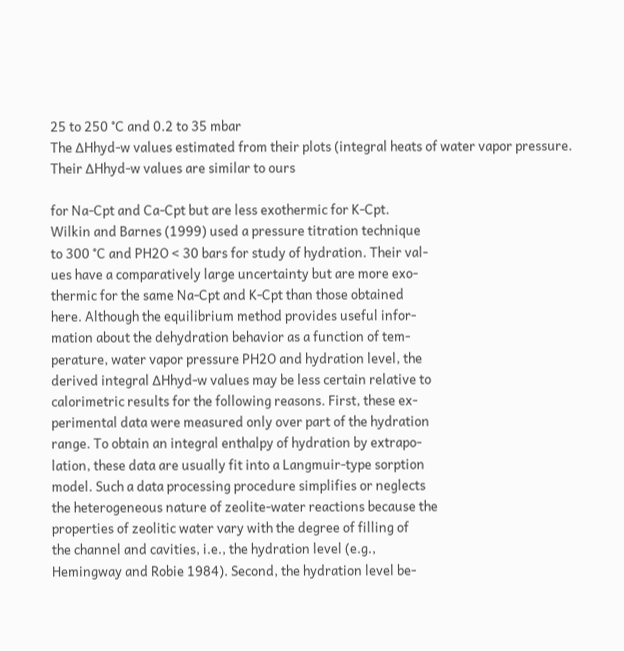25 to 250 °C and 0.2 to 35 mbar
The ∆Hhyd-w values estimated from their plots (integral heats of water vapor pressure. Their ∆Hhyd-w values are similar to ours

for Na-Cpt and Ca-Cpt but are less exothermic for K-Cpt.
Wilkin and Barnes (1999) used a pressure titration technique
to 300 °C and PH2O < 30 bars for study of hydration. Their val-
ues have a comparatively large uncertainty but are more exo-
thermic for the same Na-Cpt and K-Cpt than those obtained
here. Although the equilibrium method provides useful infor-
mation about the dehydration behavior as a function of tem-
perature, water vapor pressure PH2O and hydration level, the
derived integral ∆Hhyd-w values may be less certain relative to
calorimetric results for the following reasons. First, these ex-
perimental data were measured only over part of the hydration
range. To obtain an integral enthalpy of hydration by extrapo-
lation, these data are usually fit into a Langmuir-type sorption
model. Such a data processing procedure simplifies or neglects
the heterogeneous nature of zeolite-water reactions because the
properties of zeolitic water vary with the degree of filling of
the channel and cavities, i.e., the hydration level (e.g.,
Hemingway and Robie 1984). Second, the hydration level be-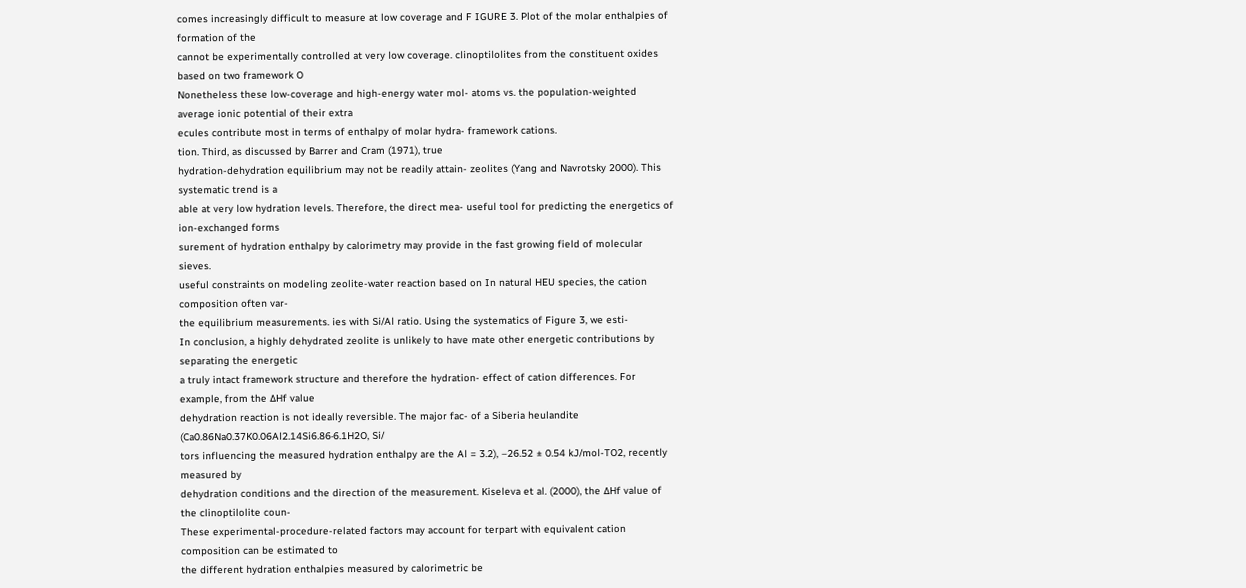comes increasingly difficult to measure at low coverage and F IGURE 3. Plot of the molar enthalpies of formation of the
cannot be experimentally controlled at very low coverage. clinoptilolites from the constituent oxides based on two framework O
Nonetheless these low-coverage and high-energy water mol- atoms vs. the population-weighted average ionic potential of their extra
ecules contribute most in terms of enthalpy of molar hydra- framework cations.
tion. Third, as discussed by Barrer and Cram (1971), true
hydration-dehydration equilibrium may not be readily attain- zeolites (Yang and Navrotsky 2000). This systematic trend is a
able at very low hydration levels. Therefore, the direct mea- useful tool for predicting the energetics of ion-exchanged forms
surement of hydration enthalpy by calorimetry may provide in the fast growing field of molecular sieves.
useful constraints on modeling zeolite-water reaction based on In natural HEU species, the cation composition often var-
the equilibrium measurements. ies with Si/Al ratio. Using the systematics of Figure 3, we esti-
In conclusion, a highly dehydrated zeolite is unlikely to have mate other energetic contributions by separating the energetic
a truly intact framework structure and therefore the hydration- effect of cation differences. For example, from the ∆Hf value
dehydration reaction is not ideally reversible. The major fac- of a Siberia heulandite (Ca0.86Na0.37K0.06Al2.14Si6.86·6.1H2O, Si/
tors influencing the measured hydration enthalpy are the Al = 3.2), –26.52 ± 0.54 kJ/mol-TO2, recently measured by
dehydration conditions and the direction of the measurement. Kiseleva et al. (2000), the ∆Hf value of the clinoptilolite coun-
These experimental-procedure-related factors may account for terpart with equivalent cation composition can be estimated to
the different hydration enthalpies measured by calorimetric be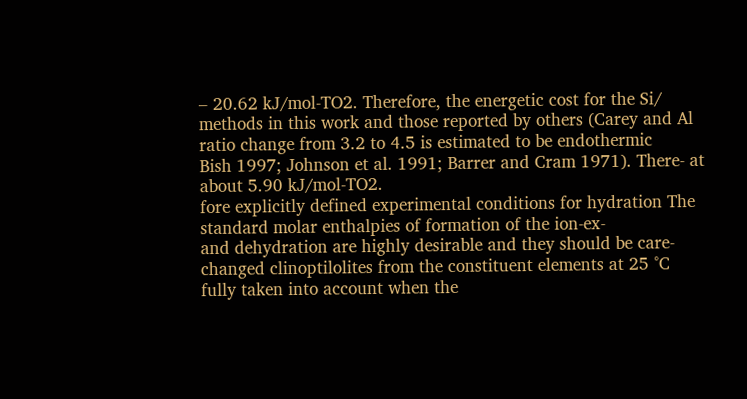– 20.62 kJ/mol-TO2. Therefore, the energetic cost for the Si/
methods in this work and those reported by others (Carey and Al ratio change from 3.2 to 4.5 is estimated to be endothermic
Bish 1997; Johnson et al. 1991; Barrer and Cram 1971). There- at about 5.90 kJ/mol-TO2.
fore explicitly defined experimental conditions for hydration The standard molar enthalpies of formation of the ion-ex-
and dehydration are highly desirable and they should be care- changed clinoptilolites from the constituent elements at 25 °C
fully taken into account when the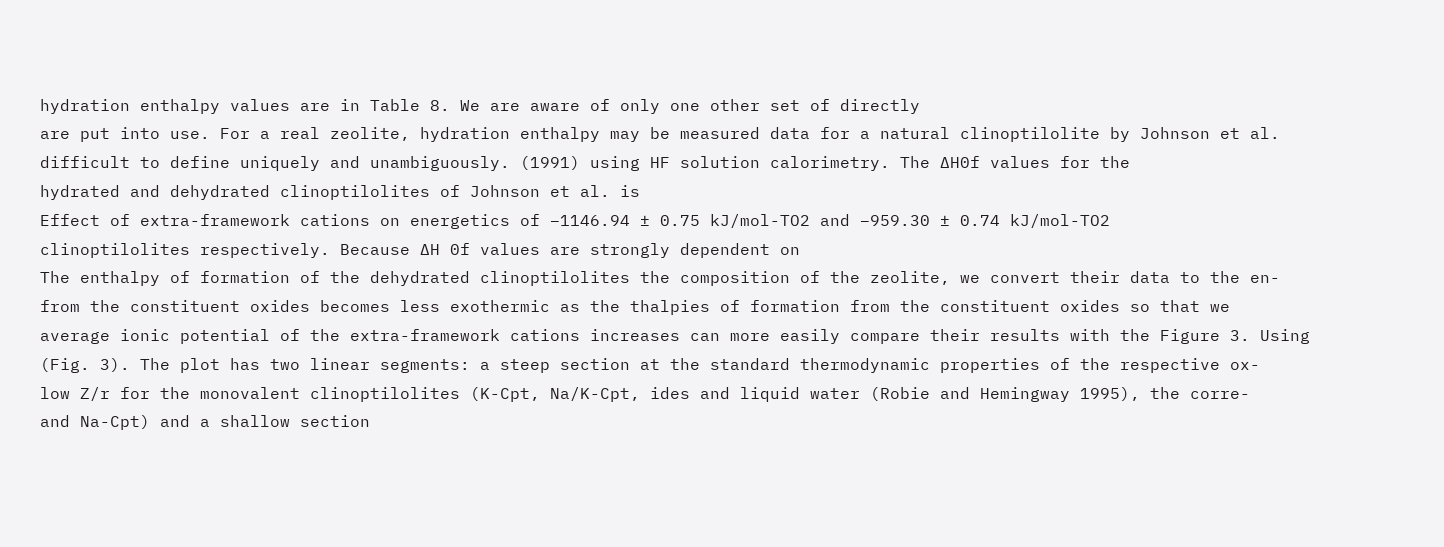hydration enthalpy values are in Table 8. We are aware of only one other set of directly
are put into use. For a real zeolite, hydration enthalpy may be measured data for a natural clinoptilolite by Johnson et al.
difficult to define uniquely and unambiguously. (1991) using HF solution calorimetry. The ∆H0f values for the
hydrated and dehydrated clinoptilolites of Johnson et al. is
Effect of extra-framework cations on energetics of –1146.94 ± 0.75 kJ/mol-TO2 and –959.30 ± 0.74 kJ/mol-TO2
clinoptilolites respectively. Because ∆H 0f values are strongly dependent on
The enthalpy of formation of the dehydrated clinoptilolites the composition of the zeolite, we convert their data to the en-
from the constituent oxides becomes less exothermic as the thalpies of formation from the constituent oxides so that we
average ionic potential of the extra-framework cations increases can more easily compare their results with the Figure 3. Using
(Fig. 3). The plot has two linear segments: a steep section at the standard thermodynamic properties of the respective ox-
low Z/r for the monovalent clinoptilolites (K-Cpt, Na/K-Cpt, ides and liquid water (Robie and Hemingway 1995), the corre-
and Na-Cpt) and a shallow section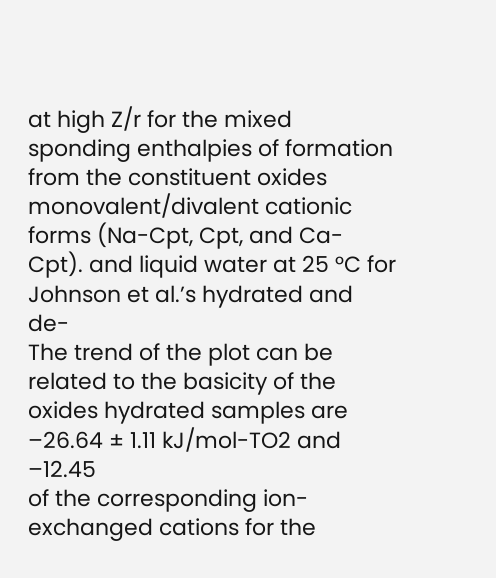at high Z/r for the mixed sponding enthalpies of formation from the constituent oxides
monovalent/divalent cationic forms (Na-Cpt, Cpt, and Ca-Cpt). and liquid water at 25 °C for Johnson et al.’s hydrated and de-
The trend of the plot can be related to the basicity of the oxides hydrated samples are –26.64 ± 1.11 kJ/mol-TO2 and –12.45
of the corresponding ion-exchanged cations for the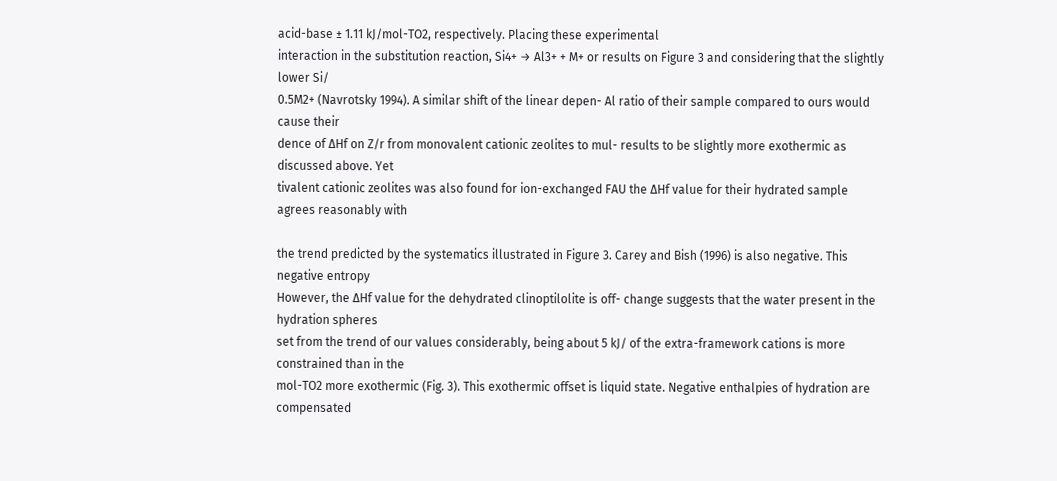acid-base ± 1.11 kJ/mol-TO2, respectively. Placing these experimental
interaction in the substitution reaction, Si4+ → Al3+ + M+ or results on Figure 3 and considering that the slightly lower Si/
0.5M2+ (Navrotsky 1994). A similar shift of the linear depen- Al ratio of their sample compared to ours would cause their
dence of ∆Hf on Z/r from monovalent cationic zeolites to mul- results to be slightly more exothermic as discussed above. Yet
tivalent cationic zeolites was also found for ion-exchanged FAU the ∆Hf value for their hydrated sample agrees reasonably with

the trend predicted by the systematics illustrated in Figure 3. Carey and Bish (1996) is also negative. This negative entropy
However, the ∆Hf value for the dehydrated clinoptilolite is off- change suggests that the water present in the hydration spheres
set from the trend of our values considerably, being about 5 kJ/ of the extra-framework cations is more constrained than in the
mol-TO2 more exothermic (Fig. 3). This exothermic offset is liquid state. Negative enthalpies of hydration are compensated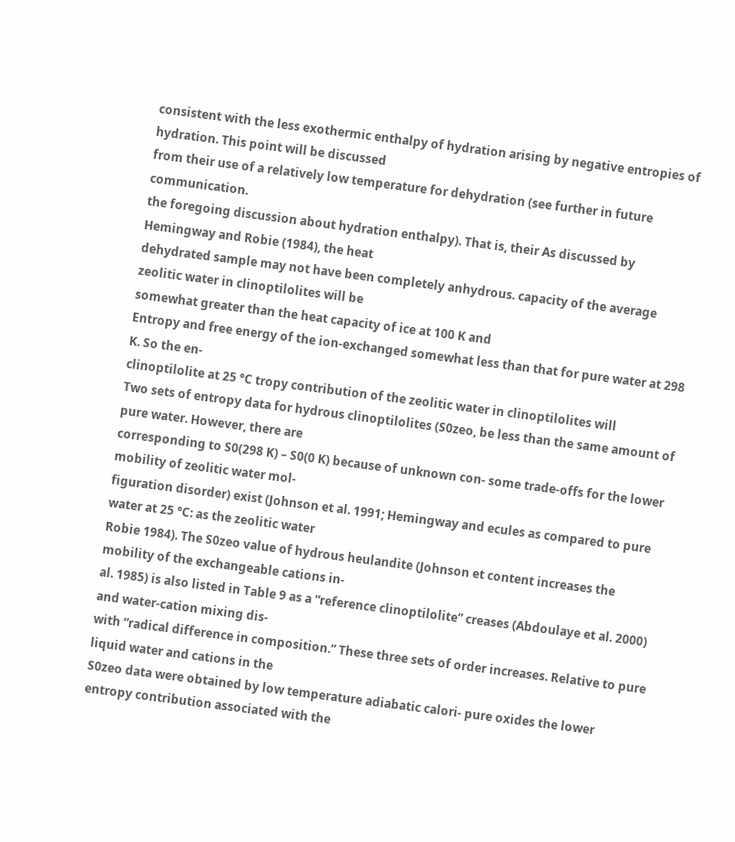consistent with the less exothermic enthalpy of hydration arising by negative entropies of hydration. This point will be discussed
from their use of a relatively low temperature for dehydration (see further in future communication.
the foregoing discussion about hydration enthalpy). That is, their As discussed by Hemingway and Robie (1984), the heat
dehydrated sample may not have been completely anhydrous. capacity of the average zeolitic water in clinoptilolites will be
somewhat greater than the heat capacity of ice at 100 K and
Entropy and free energy of the ion-exchanged somewhat less than that for pure water at 298 K. So the en-
clinoptilolite at 25 °C tropy contribution of the zeolitic water in clinoptilolites will
Two sets of entropy data for hydrous clinoptilolites (S0zeo, be less than the same amount of pure water. However, there are
corresponding to S0(298 K) – S0(0 K) because of unknown con- some trade-offs for the lower mobility of zeolitic water mol-
figuration disorder) exist (Johnson et al. 1991; Hemingway and ecules as compared to pure water at 25 °C: as the zeolitic water
Robie 1984). The S0zeo value of hydrous heulandite (Johnson et content increases the mobility of the exchangeable cations in-
al. 1985) is also listed in Table 9 as a “reference clinoptilolite” creases (Abdoulaye et al. 2000) and water-cation mixing dis-
with “radical difference in composition.” These three sets of order increases. Relative to pure liquid water and cations in the
S0zeo data were obtained by low temperature adiabatic calori- pure oxides the lower entropy contribution associated with the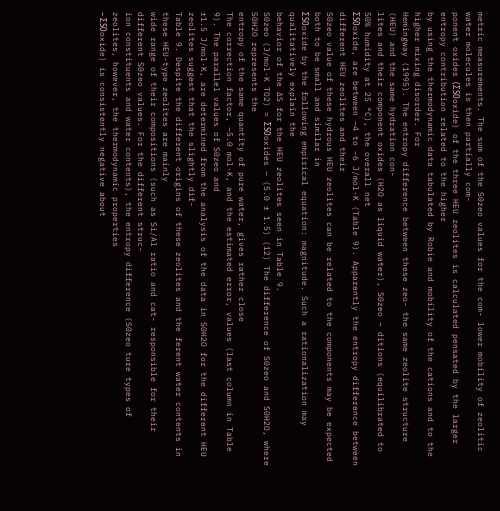metric measurements. The sum of the S0zeo values for the com- lower mobility of zeolitic water molecules is then partially com-
ponent oxides (ΣS0oxide) of the three HEU zeolites is calculated pensated by the larger entropy contribution related to the higher
by using the thermodynamic data tabulated by Robie and mobility of the cations and to the higher mixing disorder. For
Hemingway (1995). The entropy difference between these zeo- the same zeolite structure (HEU) and the same hydration con-
lites and their component oxides (H2O as liquid water), S0zeo – ditions (equilibrated to 50% humidity at 25 °C), the overall net
ΣS0oxide, are between –4 to –6 J/mol·K (Table 9). Apparently the entropy difference between different HEU zeolites and their
S0zeo value of these hydrous HEU zeolites can be related to the components may be expected both to be small and similar in
ΣS0oxide by the following empirical equation: magnitude. Such a rationalization may qualitatively explain the
behavior of the ∆S for the HEU zeolites seen in Table 9.
S0zeo (J/mol·K TO2) = ΣS0oxides – (5.0 ± 1.5) (12) The difference of S0zeo and S0H2O, where S0H2O represents the
entropy of the same quantity of pure water, gives rather close
The correction factor, –5.0 mol·K, and the estimated error, values (last column in Table 9). The parallel values of S0zeo and
±1.5 J/mol·K, are determined from the analysis of the data in S0H2O for the different HEU zeolites suggest that the slightly dif-
Table 9. Despite the different origins of these zeolites and the ferent water contents in these HEU-type zeolites are mainly
wide range of their compositions (such as Si/Al ratio and cat- responsible for their different S0zeo values. For the different struc-
ion constituents and water contents), the entropy difference (S0zeo ture types of zeolites, however, the thermodynamic properties
– ΣS0oxide) is consistently negative about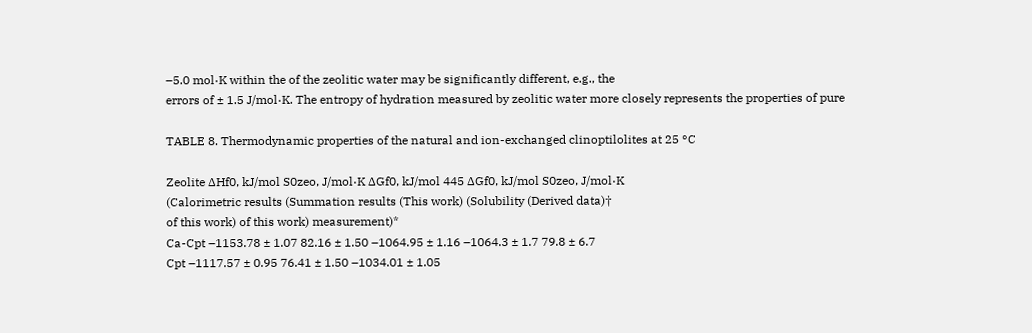–5.0 mol·K within the of the zeolitic water may be significantly different, e.g., the
errors of ± 1.5 J/mol·K. The entropy of hydration measured by zeolitic water more closely represents the properties of pure

TABLE 8. Thermodynamic properties of the natural and ion-exchanged clinoptilolites at 25 °C

Zeolite ∆Hf0, kJ/mol S0zeo, J/mol·K ∆Gf0, kJ/mol 445 ∆Gf0, kJ/mol S0zeo, J/mol·K
(Calorimetric results (Summation results (This work) (Solubility (Derived data)†
of this work) of this work) measurement)*
Ca-Cpt –1153.78 ± 1.07 82.16 ± 1.50 –1064.95 ± 1.16 –1064.3 ± 1.7 79.8 ± 6.7
Cpt –1117.57 ± 0.95 76.41 ± 1.50 –1034.01 ± 1.05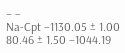– –
Na-Cpt –1130.05 ± 1.00 80.46 ± 1.50 –1044.19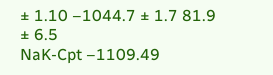± 1.10 –1044.7 ± 1.7 81.9 ± 6.5
NaK-Cpt –1109.49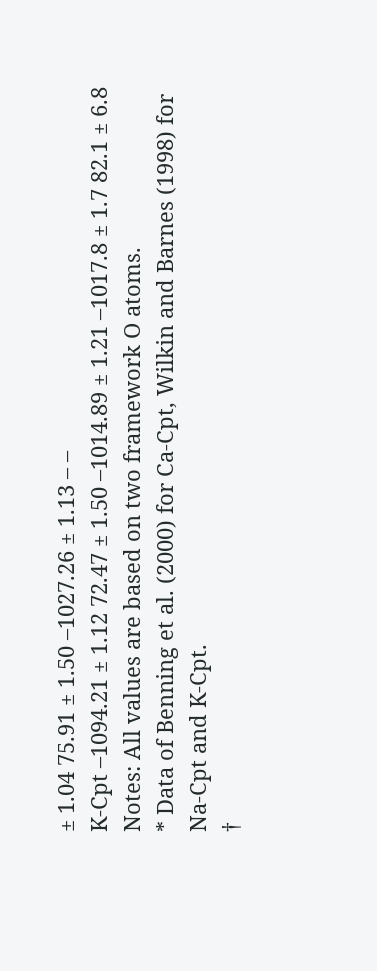± 1.04 75.91 ± 1.50 –1027.26 ± 1.13 – –
K-Cpt –1094.21 ± 1.12 72.47 ± 1.50 –1014.89 ± 1.21 –1017.8 ± 1.7 82.1 ± 6.8
Notes: All values are based on two framework O atoms.
* Data of Benning et al. (2000) for Ca-Cpt, Wilkin and Barnes (1998) for Na-Cpt and K-Cpt.
†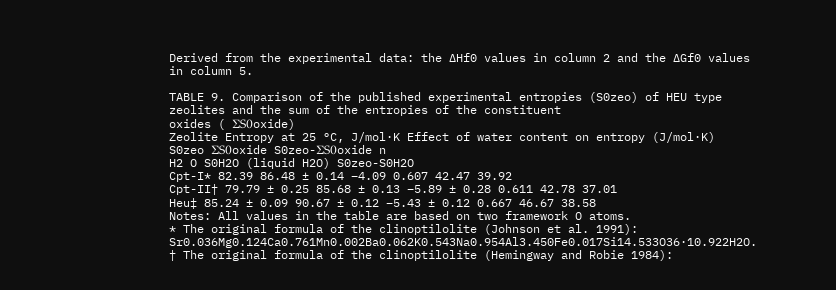Derived from the experimental data: the ∆Hf0 values in column 2 and the ∆Gf0 values in column 5.

TABLE 9. Comparison of the published experimental entropies (S0zeo) of HEU type zeolites and the sum of the entropies of the constituent
oxides ( ΣS0oxide)
Zeolite Entropy at 25 °C, J/mol·K Effect of water content on entropy (J/mol·K)
S0zeo ΣS0oxide S0zeo-ΣS0oxide n
H2 O S0H2O (liquid H2O) S0zeo-S0H2O
Cpt-I* 82.39 86.48 ± 0.14 –4.09 0.607 42.47 39.92
Cpt-II† 79.79 ± 0.25 85.68 ± 0.13 –5.89 ± 0.28 0.611 42.78 37.01
Heu‡ 85.24 ± 0.09 90.67 ± 0.12 –5.43 ± 0.12 0.667 46.67 38.58
Notes: All values in the table are based on two framework O atoms.
* The original formula of the clinoptilolite (Johnson et al. 1991): Sr0.036Mg0.124Ca0.761Mn0.002Ba0.062K0.543Na0.954Al3.450Fe0.017Si14.533O36·10.922H2O.
† The original formula of the clinoptilolite (Hemingway and Robie 1984):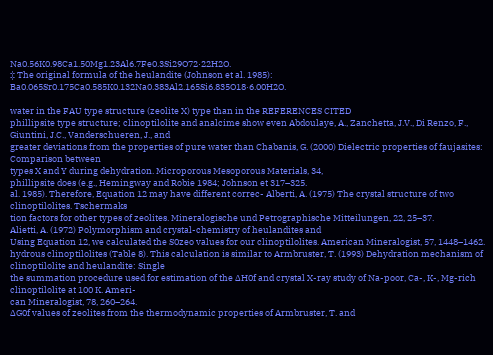Na0.56K0.98Ca1.50Mg1.23Al6.7Fe0.3Si29O72·22H2O.
‡ The original formula of the heulandite (Johnson et al. 1985): Ba0.065Sr0.175Ca0.585K0.132Na0.383Al2.165Si6.835O18·6.00H2O.

water in the FAU type structure (zeolite X) type than in the REFERENCES CITED
phillipsite type structure; clinoptilolite and analcime show even Abdoulaye, A., Zanchetta, J.V., Di Renzo, F., Giuntini, J.C., Vanderschueren, J., and
greater deviations from the properties of pure water than Chabanis, G. (2000) Dielectric properties of faujasites: Comparison between
types X and Y during dehydration. Microporous Mesoporous Materials, 34,
phillipsite does (e.g., Hemingway and Robie 1984; Johnson et 317–325.
al. 1985). Therefore, Equation 12 may have different correc- Alberti, A. (1975) The crystal structure of two clinoptilolites. Tschermaks
tion factors for other types of zeolites. Mineralogische und Petrographische Mitteilungen, 22, 25–37.
Alietti, A. (1972) Polymorphism and crystal-chemistry of heulandites and
Using Equation 12, we calculated the S0zeo values for our clinoptilolites. American Mineralogist, 57, 1448–1462.
hydrous clinoptilolites (Table 8). This calculation is similar to Armbruster, T. (1993) Dehydration mechanism of clinoptilolite and heulandite: Single
the summation procedure used for estimation of the ∆H0f and crystal X-ray study of Na-poor, Ca-, K-, Mg-rich clinoptilolite at 100 K. Ameri-
can Mineralogist, 78, 260–264.
∆G0f values of zeolites from the thermodynamic properties of Armbruster, T. and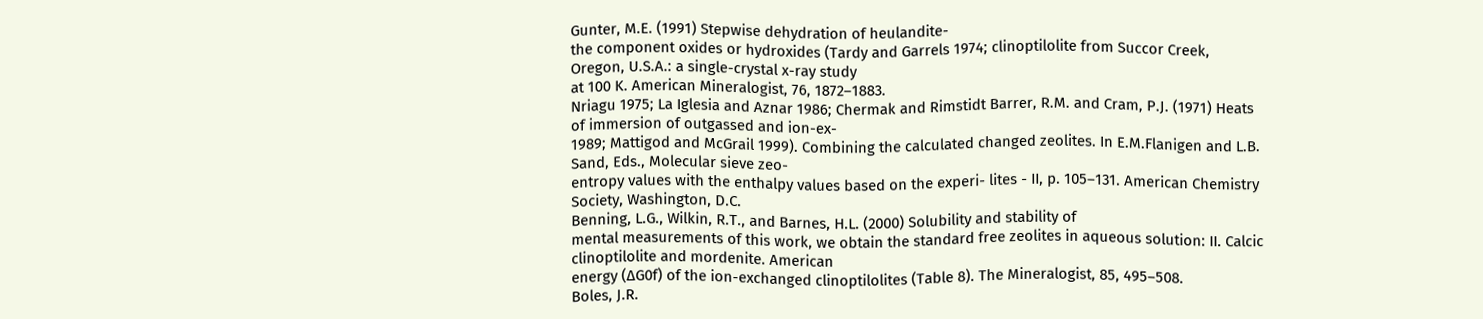Gunter, M.E. (1991) Stepwise dehydration of heulandite-
the component oxides or hydroxides (Tardy and Garrels 1974; clinoptilolite from Succor Creek, Oregon, U.S.A.: a single-crystal x-ray study
at 100 K. American Mineralogist, 76, 1872–1883.
Nriagu 1975; La Iglesia and Aznar 1986; Chermak and Rimstidt Barrer, R.M. and Cram, P.J. (1971) Heats of immersion of outgassed and ion-ex-
1989; Mattigod and McGrail 1999). Combining the calculated changed zeolites. In E.M.Flanigen and L.B. Sand, Eds., Molecular sieve zeo-
entropy values with the enthalpy values based on the experi- lites - II, p. 105–131. American Chemistry Society, Washington, D.C.
Benning, L.G., Wilkin, R.T., and Barnes, H.L. (2000) Solubility and stability of
mental measurements of this work, we obtain the standard free zeolites in aqueous solution: II. Calcic clinoptilolite and mordenite. American
energy (∆G0f) of the ion-exchanged clinoptilolites (Table 8). The Mineralogist, 85, 495–508.
Boles, J.R.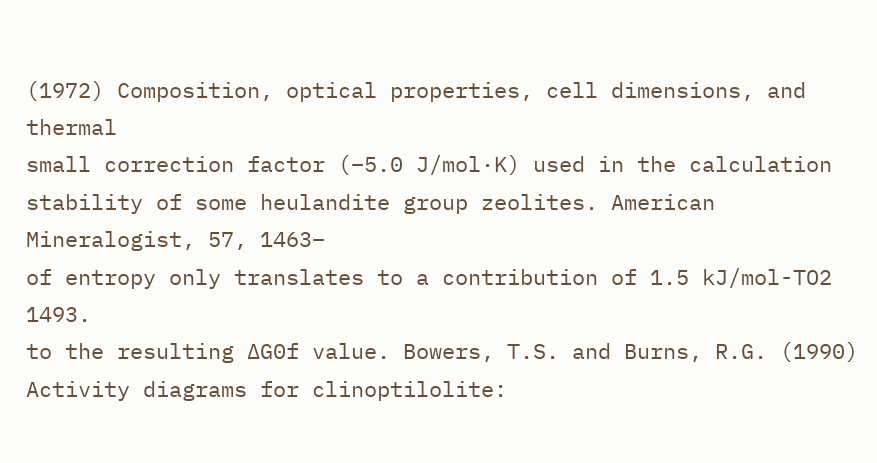(1972) Composition, optical properties, cell dimensions, and thermal
small correction factor (–5.0 J/mol·K) used in the calculation stability of some heulandite group zeolites. American Mineralogist, 57, 1463–
of entropy only translates to a contribution of 1.5 kJ/mol-TO2 1493.
to the resulting ∆G0f value. Bowers, T.S. and Burns, R.G. (1990) Activity diagrams for clinoptilolite: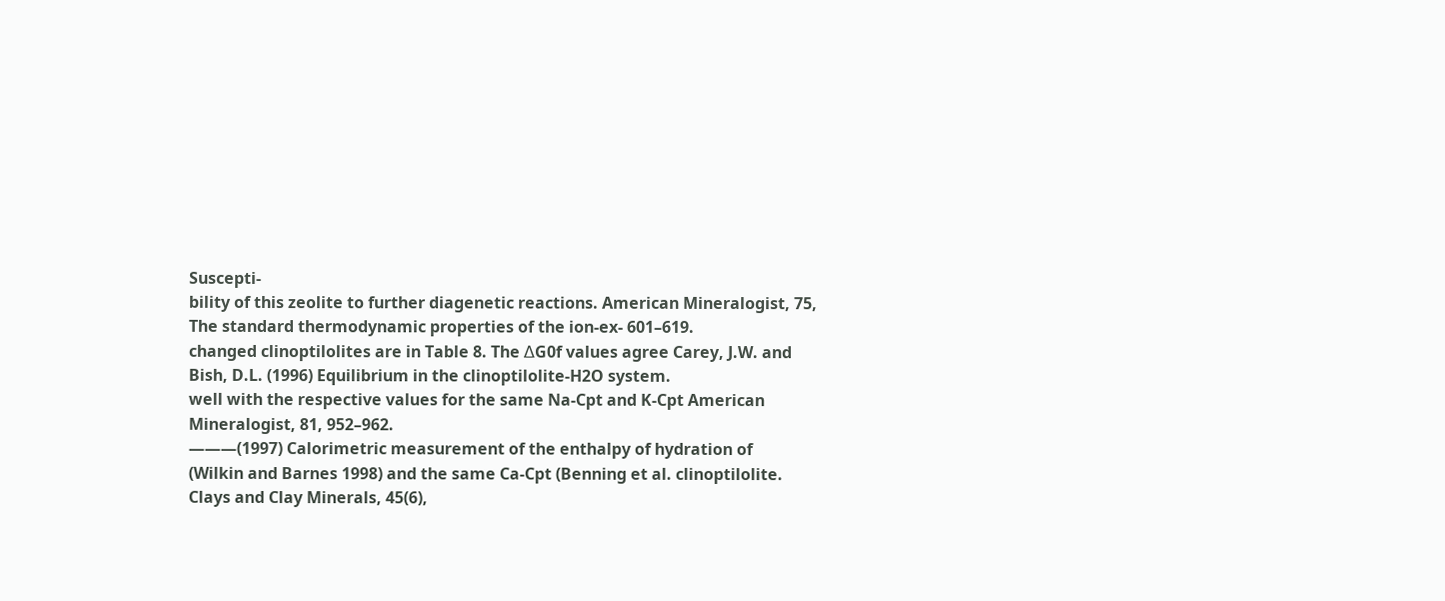Suscepti-
bility of this zeolite to further diagenetic reactions. American Mineralogist, 75,
The standard thermodynamic properties of the ion-ex- 601–619.
changed clinoptilolites are in Table 8. The ∆G0f values agree Carey, J.W. and Bish, D.L. (1996) Equilibrium in the clinoptilolite-H2O system.
well with the respective values for the same Na-Cpt and K-Cpt American Mineralogist, 81, 952–962.
———(1997) Calorimetric measurement of the enthalpy of hydration of
(Wilkin and Barnes 1998) and the same Ca-Cpt (Benning et al. clinoptilolite. Clays and Clay Minerals, 45(6),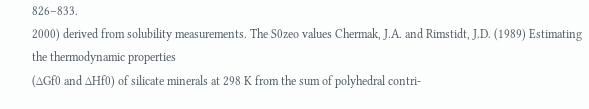826–833.
2000) derived from solubility measurements. The S0zeo values Chermak, J.A. and Rimstidt, J.D. (1989) Estimating the thermodynamic properties
(∆Gf0 and ∆Hf0) of silicate minerals at 298 K from the sum of polyhedral contri-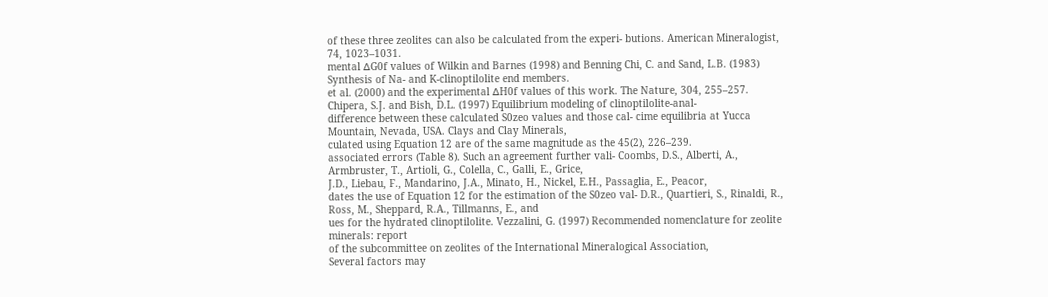of these three zeolites can also be calculated from the experi- butions. American Mineralogist, 74, 1023–1031.
mental ∆G0f values of Wilkin and Barnes (1998) and Benning Chi, C. and Sand, L.B. (1983) Synthesis of Na- and K-clinoptilolite end members.
et al. (2000) and the experimental ∆H0f values of this work. The Nature, 304, 255–257.
Chipera, S.J. and Bish, D.L. (1997) Equilibrium modeling of clinoptilolite-anal-
difference between these calculated S0zeo values and those cal- cime equilibria at Yucca Mountain, Nevada, USA. Clays and Clay Minerals,
culated using Equation 12 are of the same magnitude as the 45(2), 226–239.
associated errors (Table 8). Such an agreement further vali- Coombs, D.S., Alberti, A., Armbruster, T., Artioli, G., Colella, C., Galli, E., Grice,
J.D., Liebau, F., Mandarino, J.A., Minato, H., Nickel, E.H., Passaglia, E., Peacor,
dates the use of Equation 12 for the estimation of the S0zeo val- D.R., Quartieri, S., Rinaldi, R., Ross, M., Sheppard, R.A., Tillmanns, E., and
ues for the hydrated clinoptilolite. Vezzalini, G. (1997) Recommended nomenclature for zeolite minerals: report
of the subcommittee on zeolites of the International Mineralogical Association,
Several factors may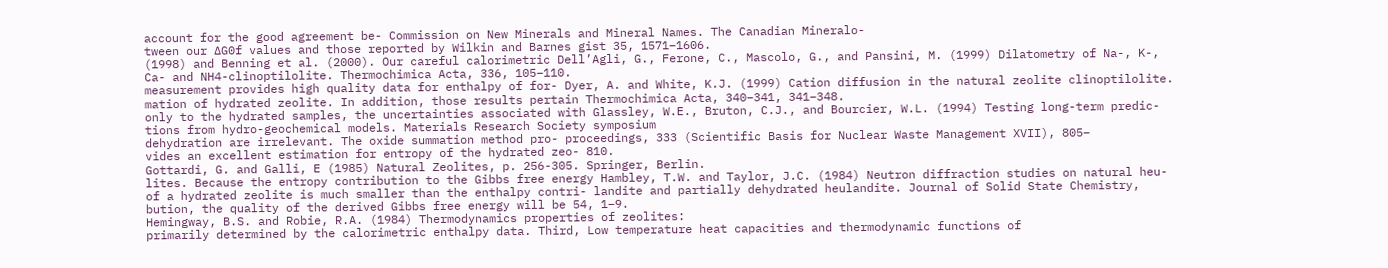account for the good agreement be- Commission on New Minerals and Mineral Names. The Canadian Mineralo-
tween our ∆G0f values and those reported by Wilkin and Barnes gist 35, 1571–1606.
(1998) and Benning et al. (2000). Our careful calorimetric Dell’Agli, G., Ferone, C., Mascolo, G., and Pansini, M. (1999) Dilatometry of Na-, K-,
Ca- and NH4-clinoptilolite. Thermochimica Acta, 336, 105–110.
measurement provides high quality data for enthalpy of for- Dyer, A. and White, K.J. (1999) Cation diffusion in the natural zeolite clinoptilolite.
mation of hydrated zeolite. In addition, those results pertain Thermochimica Acta, 340–341, 341–348.
only to the hydrated samples, the uncertainties associated with Glassley, W.E., Bruton, C.J., and Bourcier, W.L. (1994) Testing long-term predic-
tions from hydro-geochemical models. Materials Research Society symposium
dehydration are irrelevant. The oxide summation method pro- proceedings, 333 (Scientific Basis for Nuclear Waste Management XVII), 805–
vides an excellent estimation for entropy of the hydrated zeo- 810.
Gottardi, G. and Galli, E (1985) Natural Zeolites, p. 256-305. Springer, Berlin.
lites. Because the entropy contribution to the Gibbs free energy Hambley, T.W. and Taylor, J.C. (1984) Neutron diffraction studies on natural heu-
of a hydrated zeolite is much smaller than the enthalpy contri- landite and partially dehydrated heulandite. Journal of Solid State Chemistry,
bution, the quality of the derived Gibbs free energy will be 54, 1–9.
Hemingway, B.S. and Robie, R.A. (1984) Thermodynamics properties of zeolites:
primarily determined by the calorimetric enthalpy data. Third, Low temperature heat capacities and thermodynamic functions of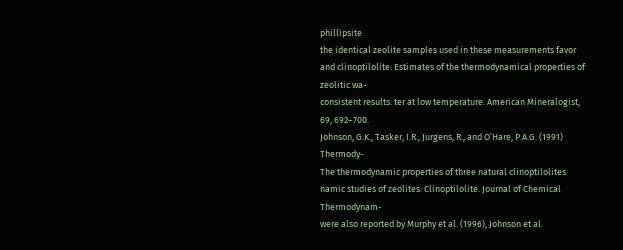phillipsite
the identical zeolite samples used in these measurements favor and clinoptilolite. Estimates of the thermodynamical properties of zeolitic wa-
consistent results. ter at low temperature. American Mineralogist, 69, 692–700.
Johnson, G.K., Tasker, I.R., Jurgens, R., and O’Hare, P.A.G. (1991) Thermody-
The thermodynamic properties of three natural clinoptilolites namic studies of zeolites: Clinoptilolite. Journal of Chemical Thermodynam-
were also reported by Murphy et al. (1996), Johnson et al.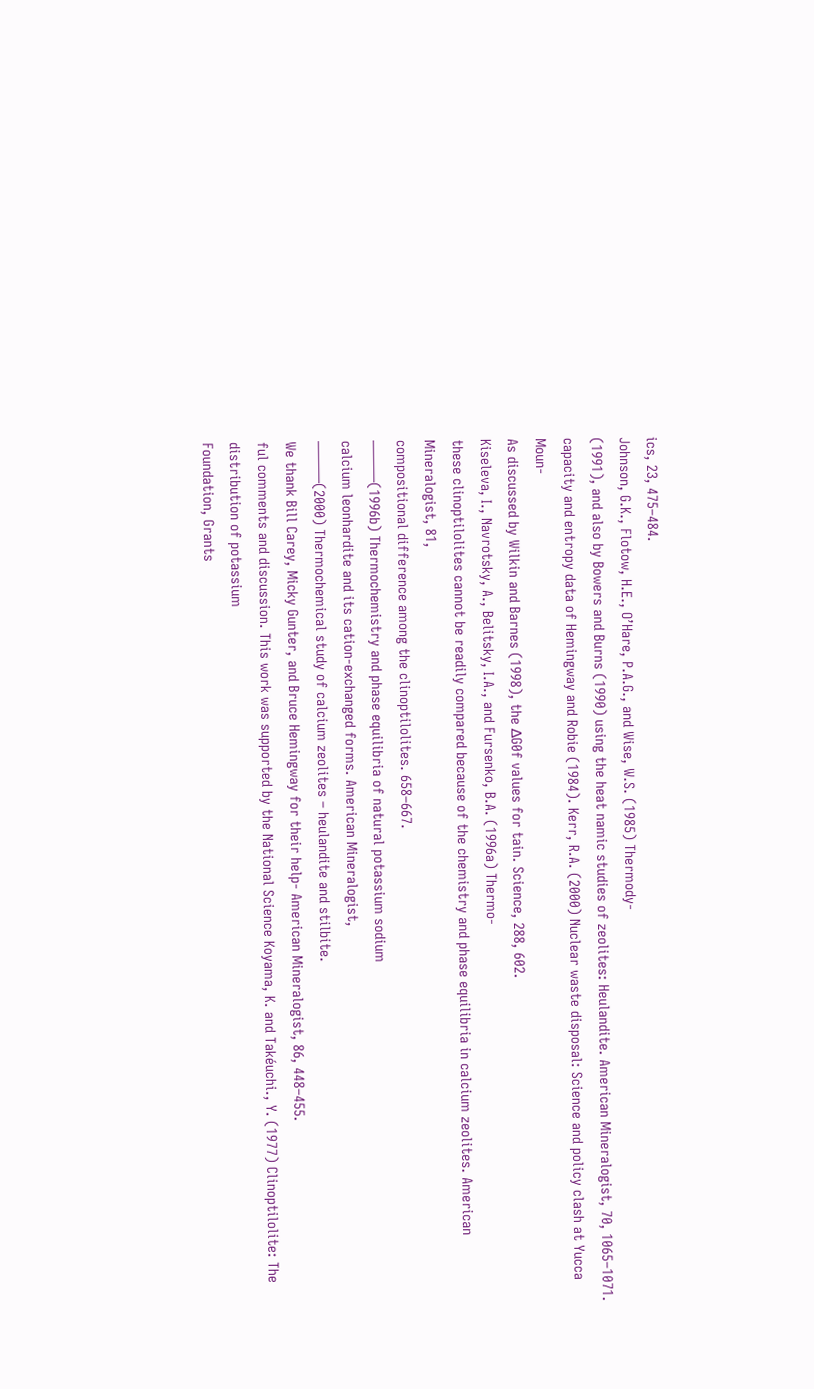ics, 23, 475–484.
Johnson, G.K., Flotow, H.E., O’Hare, P.A.G., and Wise, W.S. (1985) Thermody-
(1991), and also by Bowers and Burns (1990) using the heat namic studies of zeolites: Heulandite. American Mineralogist, 70, 1065–1071.
capacity and entropy data of Hemingway and Robie (1984). Kerr, R.A. (2000) Nuclear waste disposal: Science and policy clash at Yucca Moun-
As discussed by Wilkin and Barnes (1998), the ∆G0f values for tain. Science, 288, 602.
Kiseleva, I., Navrotsky, A., Belitsky, I.A., and Fursenko, B.A. (1996a) Thermo-
these clinoptilolites cannot be readily compared because of the chemistry and phase equilibria in calcium zeolites. American Mineralogist, 81,
compositional difference among the clinoptilolites. 658–667.
———(1996b) Thermochemistry and phase equilibria of natural potassium sodium
calcium leonhardite and its cation-exchanged forms. American Mineralogist,
———(2000) Thermochemical study of calcium zeolites – heulandite and stilbite.
We thank Bill Carey, Micky Gunter, and Bruce Hemingway for their help- American Mineralogist, 86, 448–455.
ful comments and discussion. This work was supported by the National Science Koyama, K. and Takéuchi., Y. (1977) Clinoptilolite: The distribution of potassium
Foundation, Grants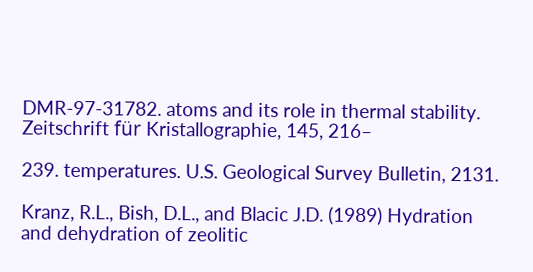DMR-97-31782. atoms and its role in thermal stability. Zeitschrift für Kristallographie, 145, 216–

239. temperatures. U.S. Geological Survey Bulletin, 2131.

Kranz, R.L., Bish, D.L., and Blacic J.D. (1989) Hydration and dehydration of zeolitic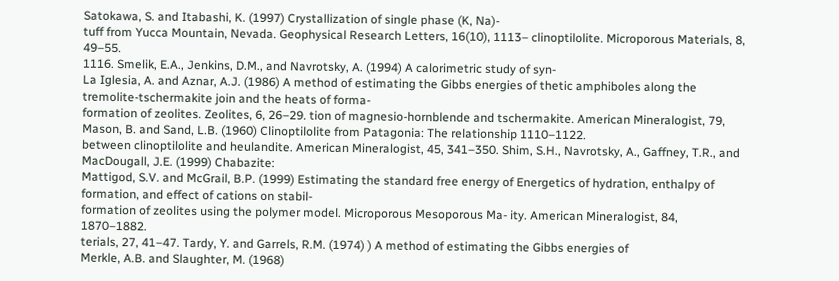Satokawa, S. and Itabashi, K. (1997) Crystallization of single phase (K, Na)-
tuff from Yucca Mountain, Nevada. Geophysical Research Letters, 16(10), 1113– clinoptilolite. Microporous Materials, 8, 49–55.
1116. Smelik, E.A., Jenkins, D.M., and Navrotsky, A. (1994) A calorimetric study of syn-
La Iglesia, A. and Aznar, A.J. (1986) A method of estimating the Gibbs energies of thetic amphiboles along the tremolite-tschermakite join and the heats of forma-
formation of zeolites. Zeolites, 6, 26–29. tion of magnesio-hornblende and tschermakite. American Mineralogist, 79,
Mason, B. and Sand, L.B. (1960) Clinoptilolite from Patagonia: The relationship 1110–1122.
between clinoptilolite and heulandite. American Mineralogist, 45, 341–350. Shim, S.H., Navrotsky, A., Gaffney, T.R., and MacDougall, J.E. (1999) Chabazite:
Mattigod, S.V. and McGrail, B.P. (1999) Estimating the standard free energy of Energetics of hydration, enthalpy of formation, and effect of cations on stabil-
formation of zeolites using the polymer model. Microporous Mesoporous Ma- ity. American Mineralogist, 84, 1870–1882.
terials, 27, 41–47. Tardy, Y. and Garrels, R.M. (1974) ) A method of estimating the Gibbs energies of
Merkle, A.B. and Slaughter, M. (1968)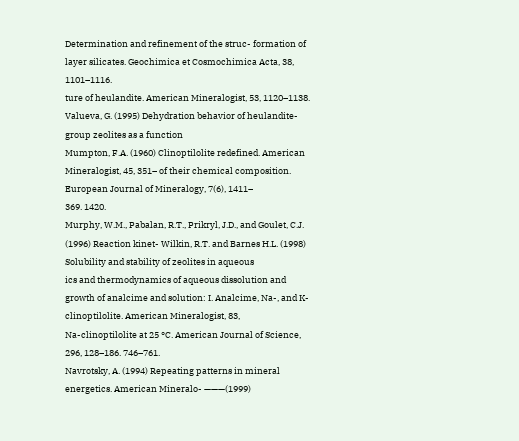Determination and refinement of the struc- formation of layer silicates. Geochimica et Cosmochimica Acta, 38, 1101–1116.
ture of heulandite. American Mineralogist, 53, 1120–1138. Valueva, G. (1995) Dehydration behavior of heulandite-group zeolites as a function
Mumpton, F.A. (1960) Clinoptilolite redefined. American Mineralogist, 45, 351– of their chemical composition. European Journal of Mineralogy, 7(6), 1411–
369. 1420.
Murphy, W.M., Pabalan, R.T., Prikryl, J.D., and Goulet, C.J. (1996) Reaction kinet- Wilkin, R.T. and Barnes H.L. (1998) Solubility and stability of zeolites in aqueous
ics and thermodynamics of aqueous dissolution and growth of analcime and solution: I. Analcime, Na-, and K-clinoptilolite. American Mineralogist, 83,
Na-clinoptilolite at 25 °C. American Journal of Science, 296, 128–186. 746–761.
Navrotsky, A. (1994) Repeating patterns in mineral energetics. American Mineralo- ———(1999)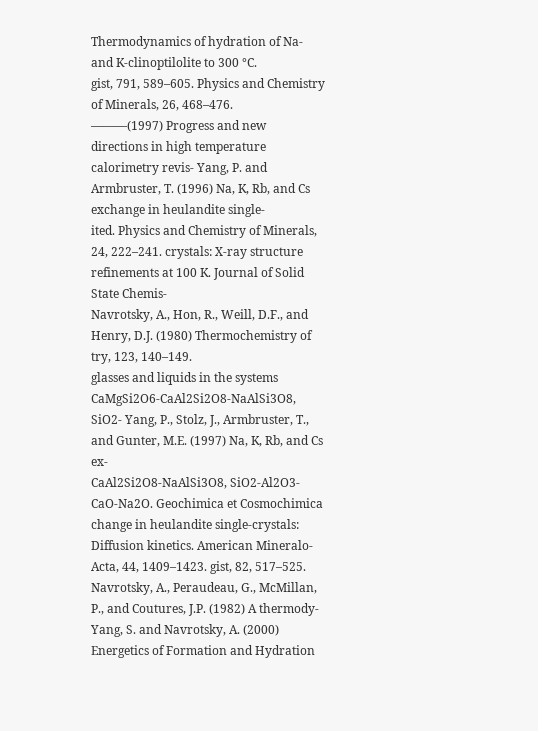Thermodynamics of hydration of Na- and K-clinoptilolite to 300 °C.
gist, 791, 589–605. Physics and Chemistry of Minerals, 26, 468–476.
———(1997) Progress and new directions in high temperature calorimetry revis- Yang, P. and Armbruster, T. (1996) Na, K, Rb, and Cs exchange in heulandite single-
ited. Physics and Chemistry of Minerals, 24, 222–241. crystals: X-ray structure refinements at 100 K. Journal of Solid State Chemis-
Navrotsky, A., Hon, R., Weill, D.F., and Henry, D.J. (1980) Thermochemistry of try, 123, 140–149.
glasses and liquids in the systems CaMgSi2O6-CaAl2Si2O8-NaAlSi3O8, SiO2- Yang, P., Stolz, J., Armbruster, T., and Gunter, M.E. (1997) Na, K, Rb, and Cs ex-
CaAl2Si2O8-NaAlSi3O8, SiO2-Al2O3-CaO-Na2O. Geochimica et Cosmochimica change in heulandite single-crystals: Diffusion kinetics. American Mineralo-
Acta, 44, 1409–1423. gist, 82, 517–525.
Navrotsky, A., Peraudeau, G., McMillan, P., and Coutures, J.P. (1982) A thermody- Yang, S. and Navrotsky, A. (2000) Energetics of Formation and Hydration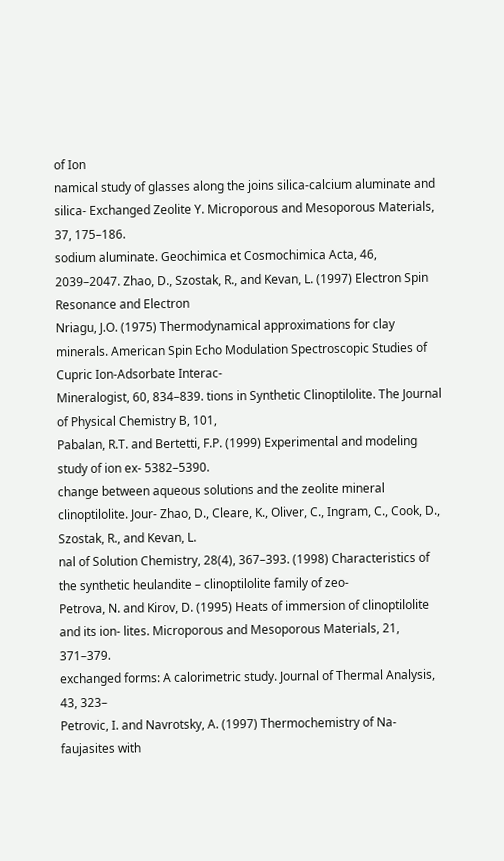of Ion
namical study of glasses along the joins silica-calcium aluminate and silica- Exchanged Zeolite Y. Microporous and Mesoporous Materials, 37, 175–186.
sodium aluminate. Geochimica et Cosmochimica Acta, 46, 2039–2047. Zhao, D., Szostak, R., and Kevan, L. (1997) Electron Spin Resonance and Electron
Nriagu, J.O. (1975) Thermodynamical approximations for clay minerals. American Spin Echo Modulation Spectroscopic Studies of Cupric Ion-Adsorbate Interac-
Mineralogist, 60, 834–839. tions in Synthetic Clinoptilolite. The Journal of Physical Chemistry B, 101,
Pabalan, R.T. and Bertetti, F.P. (1999) Experimental and modeling study of ion ex- 5382–5390.
change between aqueous solutions and the zeolite mineral clinoptilolite. Jour- Zhao, D., Cleare, K., Oliver, C., Ingram, C., Cook, D., Szostak, R., and Kevan, L.
nal of Solution Chemistry, 28(4), 367–393. (1998) Characteristics of the synthetic heulandite – clinoptilolite family of zeo-
Petrova, N. and Kirov, D. (1995) Heats of immersion of clinoptilolite and its ion- lites. Microporous and Mesoporous Materials, 21, 371–379.
exchanged forms: A calorimetric study. Journal of Thermal Analysis, 43, 323–
Petrovic, I. and Navrotsky, A. (1997) Thermochemistry of Na-faujasites with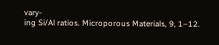vary-
ing Si/Al ratios. Microporous Materials, 9, 1–12.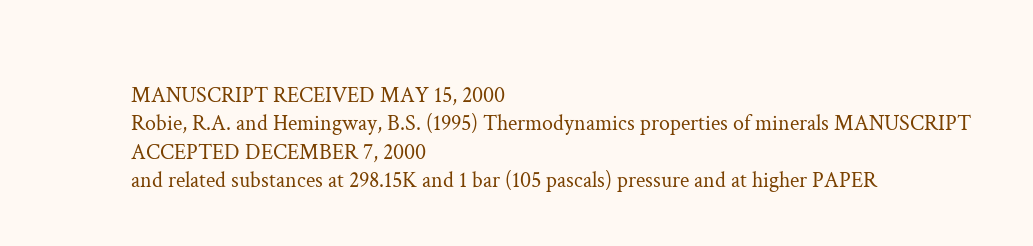MANUSCRIPT RECEIVED MAY 15, 2000
Robie, R.A. and Hemingway, B.S. (1995) Thermodynamics properties of minerals MANUSCRIPT ACCEPTED DECEMBER 7, 2000
and related substances at 298.15K and 1 bar (105 pascals) pressure and at higher PAPER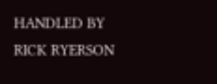HANDLED BY RICK RYERSON